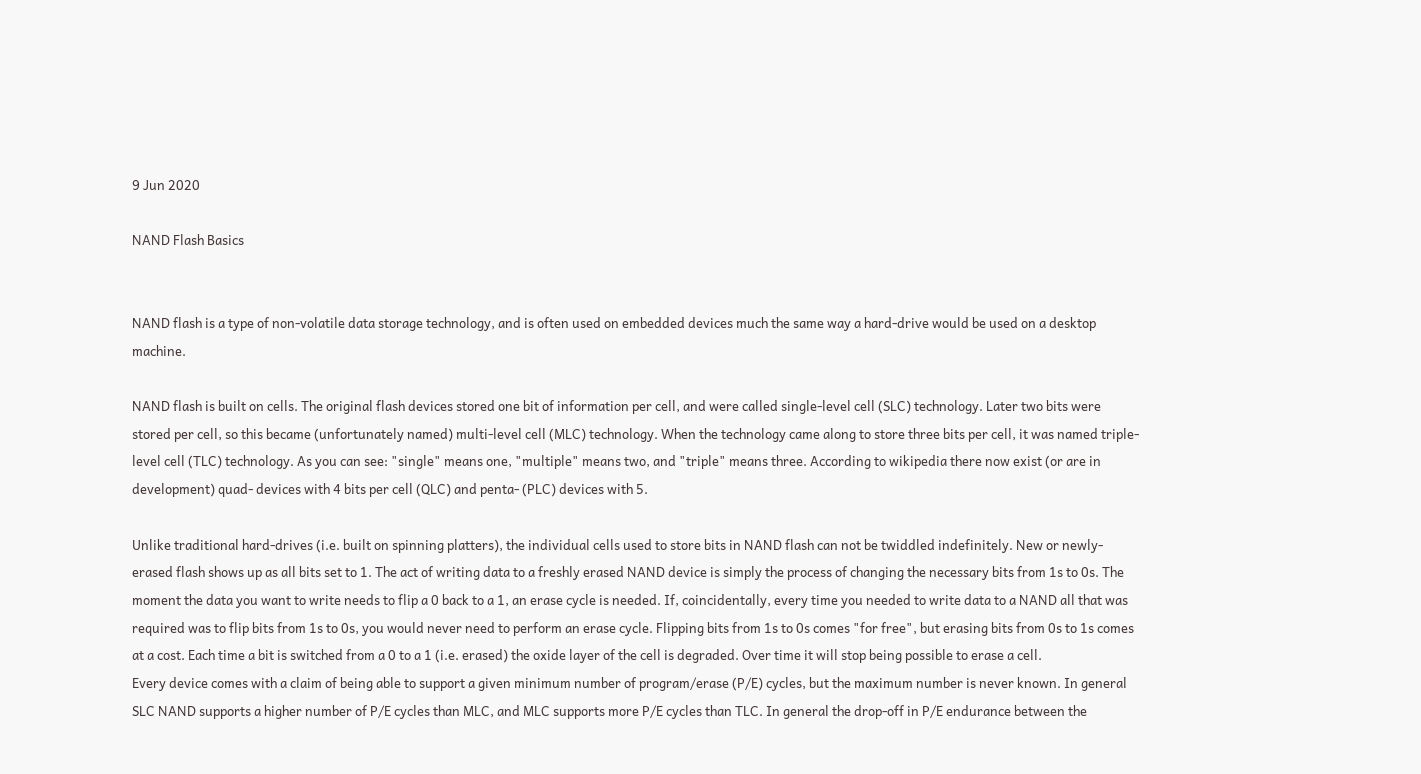9 Jun 2020

NAND Flash Basics


NAND flash is a type of non-volatile data storage technology, and is often used on embedded devices much the same way a hard-drive would be used on a desktop machine.

NAND flash is built on cells. The original flash devices stored one bit of information per cell, and were called single-level cell (SLC) technology. Later two bits were stored per cell, so this became (unfortunately named) multi-level cell (MLC) technology. When the technology came along to store three bits per cell, it was named triple-level cell (TLC) technology. As you can see: "single" means one, "multiple" means two, and "triple" means three. According to wikipedia there now exist (or are in development) quad- devices with 4 bits per cell (QLC) and penta- (PLC) devices with 5.

Unlike traditional hard-drives (i.e. built on spinning platters), the individual cells used to store bits in NAND flash can not be twiddled indefinitely. New or newly-erased flash shows up as all bits set to 1. The act of writing data to a freshly erased NAND device is simply the process of changing the necessary bits from 1s to 0s. The moment the data you want to write needs to flip a 0 back to a 1, an erase cycle is needed. If, coincidentally, every time you needed to write data to a NAND all that was required was to flip bits from 1s to 0s, you would never need to perform an erase cycle. Flipping bits from 1s to 0s comes "for free", but erasing bits from 0s to 1s comes at a cost. Each time a bit is switched from a 0 to a 1 (i.e. erased) the oxide layer of the cell is degraded. Over time it will stop being possible to erase a cell.
Every device comes with a claim of being able to support a given minimum number of program/erase (P/E) cycles, but the maximum number is never known. In general SLC NAND supports a higher number of P/E cycles than MLC, and MLC supports more P/E cycles than TLC. In general the drop-off in P/E endurance between the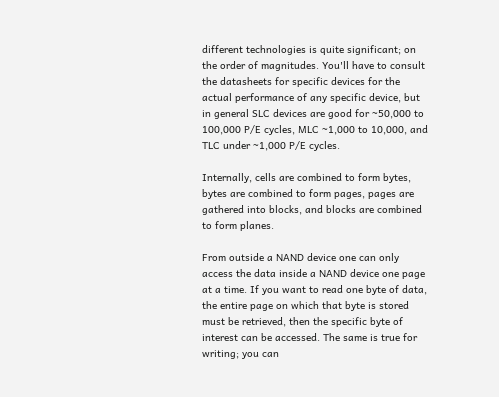different technologies is quite significant; on the order of magnitudes. You'll have to consult the datasheets for specific devices for the actual performance of any specific device, but in general SLC devices are good for ~50,000 to 100,000 P/E cycles, MLC ~1,000 to 10,000, and TLC under ~1,000 P/E cycles.

Internally, cells are combined to form bytes, bytes are combined to form pages, pages are gathered into blocks, and blocks are combined to form planes.

From outside a NAND device one can only access the data inside a NAND device one page at a time. If you want to read one byte of data, the entire page on which that byte is stored must be retrieved, then the specific byte of interest can be accessed. The same is true for writing; you can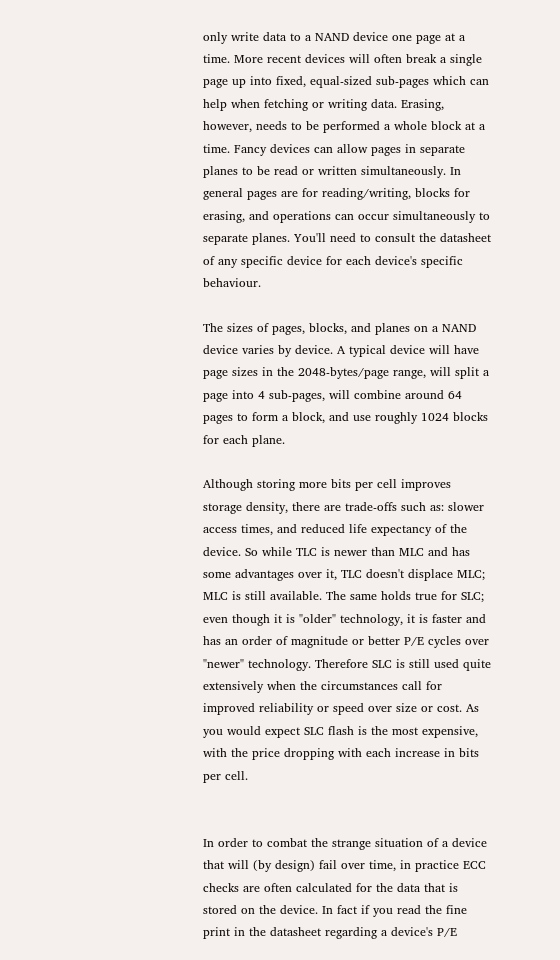only write data to a NAND device one page at a time. More recent devices will often break a single page up into fixed, equal-sized sub-pages which can help when fetching or writing data. Erasing, however, needs to be performed a whole block at a time. Fancy devices can allow pages in separate planes to be read or written simultaneously. In general pages are for reading/writing, blocks for erasing, and operations can occur simultaneously to separate planes. You'll need to consult the datasheet of any specific device for each device's specific behaviour.

The sizes of pages, blocks, and planes on a NAND device varies by device. A typical device will have page sizes in the 2048-bytes/page range, will split a page into 4 sub-pages, will combine around 64 pages to form a block, and use roughly 1024 blocks for each plane.

Although storing more bits per cell improves storage density, there are trade-offs such as: slower access times, and reduced life expectancy of the device. So while TLC is newer than MLC and has some advantages over it, TLC doesn't displace MLC; MLC is still available. The same holds true for SLC; even though it is "older" technology, it is faster and has an order of magnitude or better P/E cycles over "newer" technology. Therefore SLC is still used quite extensively when the circumstances call for improved reliability or speed over size or cost. As you would expect SLC flash is the most expensive, with the price dropping with each increase in bits per cell.


In order to combat the strange situation of a device that will (by design) fail over time, in practice ECC checks are often calculated for the data that is stored on the device. In fact if you read the fine print in the datasheet regarding a device's P/E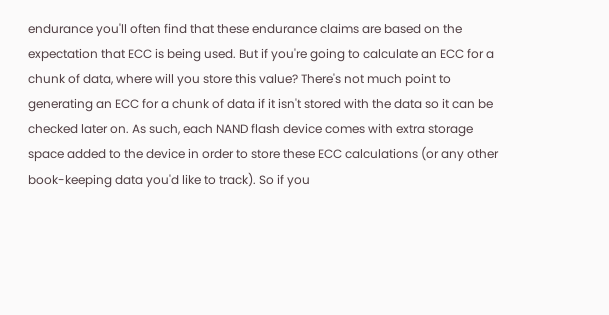endurance you'll often find that these endurance claims are based on the expectation that ECC is being used. But if you're going to calculate an ECC for a chunk of data, where will you store this value? There's not much point to generating an ECC for a chunk of data if it isn't stored with the data so it can be checked later on. As such, each NAND flash device comes with extra storage space added to the device in order to store these ECC calculations (or any other book-keeping data you'd like to track). So if you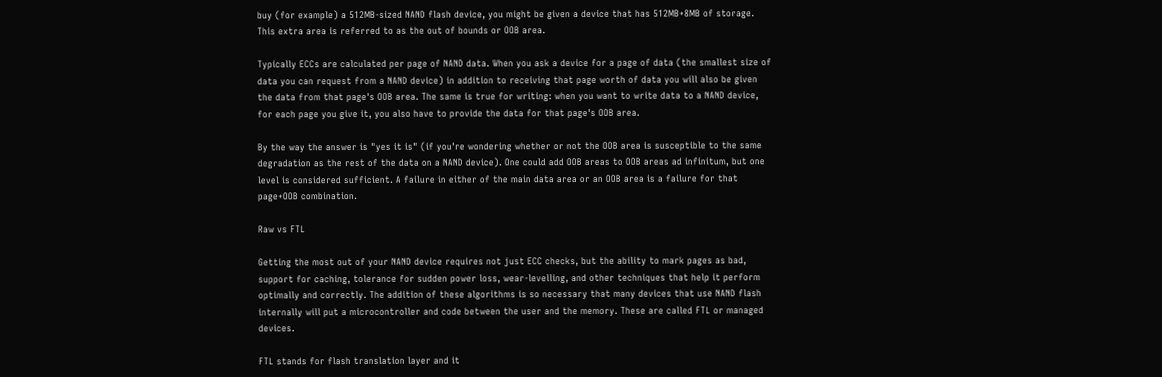buy (for example) a 512MB-sized NAND flash device, you might be given a device that has 512MB+8MB of storage. This extra area is referred to as the out of bounds or OOB area.

Typically ECCs are calculated per page of NAND data. When you ask a device for a page of data (the smallest size of data you can request from a NAND device) in addition to receiving that page worth of data you will also be given the data from that page's OOB area. The same is true for writing: when you want to write data to a NAND device, for each page you give it, you also have to provide the data for that page's OOB area.

By the way the answer is "yes it is" (if you're wondering whether or not the OOB area is susceptible to the same degradation as the rest of the data on a NAND device). One could add OOB areas to OOB areas ad infinitum, but one level is considered sufficient. A failure in either of the main data area or an OOB area is a failure for that page+OOB combination.

Raw vs FTL

Getting the most out of your NAND device requires not just ECC checks, but the ability to mark pages as bad, support for caching, tolerance for sudden power loss, wear-levelling, and other techniques that help it perform optimally and correctly. The addition of these algorithms is so necessary that many devices that use NAND flash internally will put a microcontroller and code between the user and the memory. These are called FTL or managed devices.

FTL stands for flash translation layer and it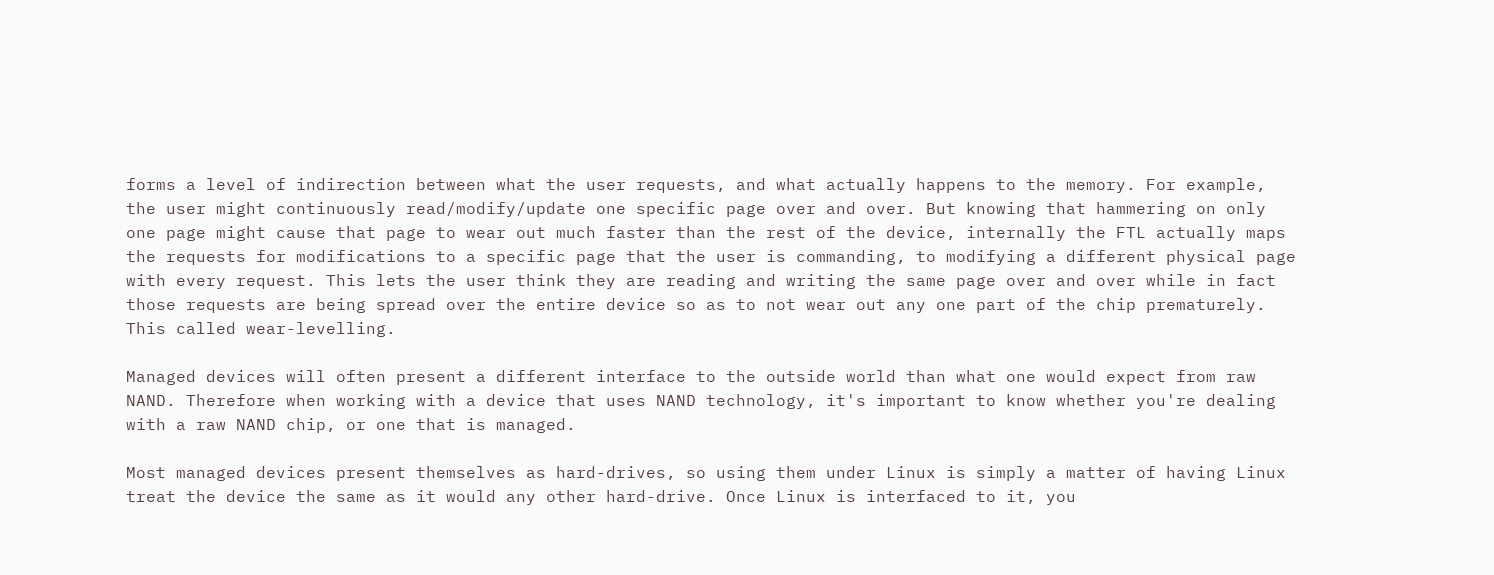forms a level of indirection between what the user requests, and what actually happens to the memory. For example, the user might continuously read/modify/update one specific page over and over. But knowing that hammering on only one page might cause that page to wear out much faster than the rest of the device, internally the FTL actually maps the requests for modifications to a specific page that the user is commanding, to modifying a different physical page with every request. This lets the user think they are reading and writing the same page over and over while in fact those requests are being spread over the entire device so as to not wear out any one part of the chip prematurely. This called wear-levelling.

Managed devices will often present a different interface to the outside world than what one would expect from raw NAND. Therefore when working with a device that uses NAND technology, it's important to know whether you're dealing with a raw NAND chip, or one that is managed.

Most managed devices present themselves as hard-drives, so using them under Linux is simply a matter of having Linux treat the device the same as it would any other hard-drive. Once Linux is interfaced to it, you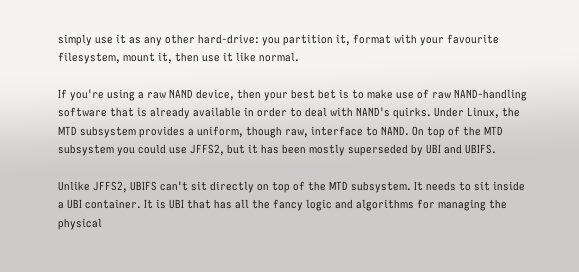simply use it as any other hard-drive: you partition it, format with your favourite filesystem, mount it, then use it like normal.

If you're using a raw NAND device, then your best bet is to make use of raw NAND-handling software that is already available in order to deal with NAND's quirks. Under Linux, the MTD subsystem provides a uniform, though raw, interface to NAND. On top of the MTD subsystem you could use JFFS2, but it has been mostly superseded by UBI and UBIFS.

Unlike JFFS2, UBIFS can't sit directly on top of the MTD subsystem. It needs to sit inside a UBI container. It is UBI that has all the fancy logic and algorithms for managing the physical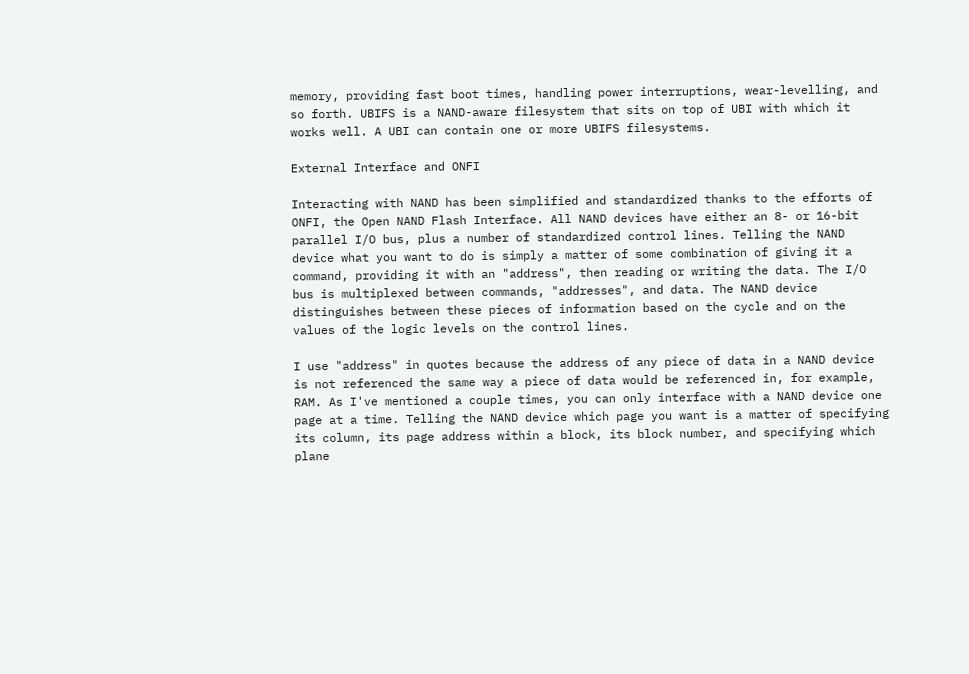memory, providing fast boot times, handling power interruptions, wear-levelling, and so forth. UBIFS is a NAND-aware filesystem that sits on top of UBI with which it works well. A UBI can contain one or more UBIFS filesystems.

External Interface and ONFI

Interacting with NAND has been simplified and standardized thanks to the efforts of ONFI, the Open NAND Flash Interface. All NAND devices have either an 8- or 16-bit parallel I/O bus, plus a number of standardized control lines. Telling the NAND device what you want to do is simply a matter of some combination of giving it a command, providing it with an "address", then reading or writing the data. The I/O bus is multiplexed between commands, "addresses", and data. The NAND device distinguishes between these pieces of information based on the cycle and on the values of the logic levels on the control lines.

I use "address" in quotes because the address of any piece of data in a NAND device is not referenced the same way a piece of data would be referenced in, for example, RAM. As I've mentioned a couple times, you can only interface with a NAND device one page at a time. Telling the NAND device which page you want is a matter of specifying its column, its page address within a block, its block number, and specifying which plane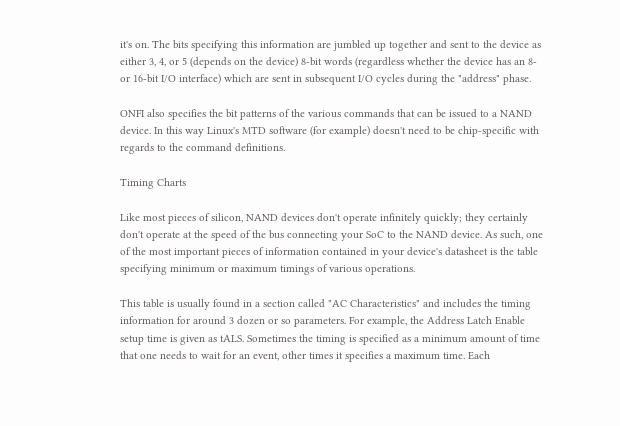it's on. The bits specifying this information are jumbled up together and sent to the device as either 3, 4, or 5 (depends on the device) 8-bit words (regardless whether the device has an 8- or 16-bit I/O interface) which are sent in subsequent I/O cycles during the "address" phase.

ONFI also specifies the bit patterns of the various commands that can be issued to a NAND device. In this way Linux's MTD software (for example) doesn't need to be chip-specific with regards to the command definitions.

Timing Charts

Like most pieces of silicon, NAND devices don't operate infinitely quickly; they certainly don't operate at the speed of the bus connecting your SoC to the NAND device. As such, one of the most important pieces of information contained in your device's datasheet is the table specifying minimum or maximum timings of various operations.

This table is usually found in a section called "AC Characteristics" and includes the timing information for around 3 dozen or so parameters. For example, the Address Latch Enable setup time is given as tALS. Sometimes the timing is specified as a minimum amount of time that one needs to wait for an event, other times it specifies a maximum time. Each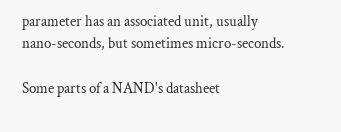parameter has an associated unit, usually nano-seconds, but sometimes micro-seconds.

Some parts of a NAND's datasheet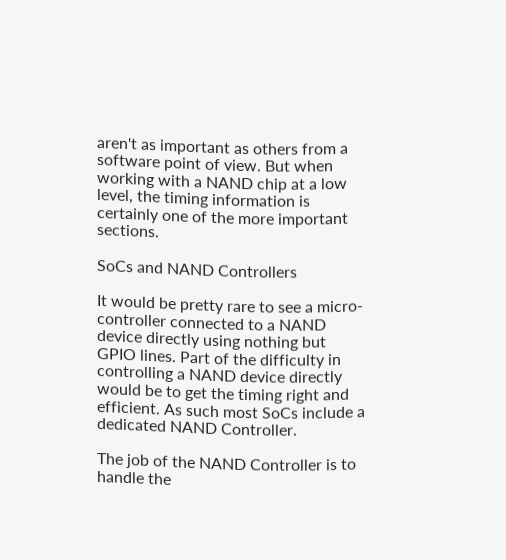aren't as important as others from a software point of view. But when working with a NAND chip at a low level, the timing information is certainly one of the more important sections.

SoCs and NAND Controllers

It would be pretty rare to see a micro-controller connected to a NAND device directly using nothing but GPIO lines. Part of the difficulty in controlling a NAND device directly would be to get the timing right and efficient. As such most SoCs include a dedicated NAND Controller.

The job of the NAND Controller is to handle the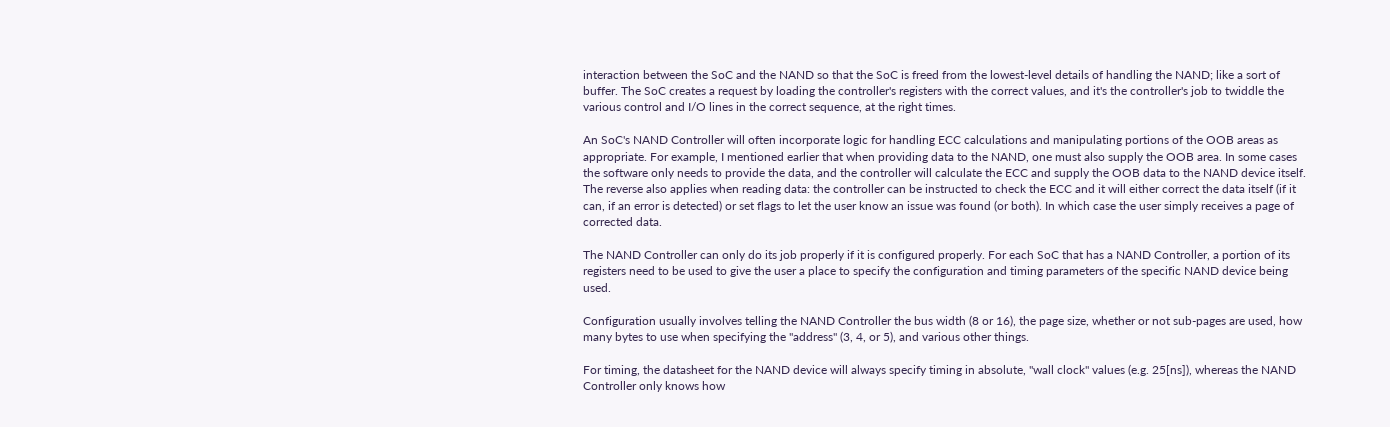interaction between the SoC and the NAND so that the SoC is freed from the lowest-level details of handling the NAND; like a sort of buffer. The SoC creates a request by loading the controller's registers with the correct values, and it's the controller's job to twiddle the various control and I/O lines in the correct sequence, at the right times.

An SoC's NAND Controller will often incorporate logic for handling ECC calculations and manipulating portions of the OOB areas as appropriate. For example, I mentioned earlier that when providing data to the NAND, one must also supply the OOB area. In some cases the software only needs to provide the data, and the controller will calculate the ECC and supply the OOB data to the NAND device itself. The reverse also applies when reading data: the controller can be instructed to check the ECC and it will either correct the data itself (if it can, if an error is detected) or set flags to let the user know an issue was found (or both). In which case the user simply receives a page of corrected data.

The NAND Controller can only do its job properly if it is configured properly. For each SoC that has a NAND Controller, a portion of its registers need to be used to give the user a place to specify the configuration and timing parameters of the specific NAND device being used.

Configuration usually involves telling the NAND Controller the bus width (8 or 16), the page size, whether or not sub-pages are used, how many bytes to use when specifying the "address" (3, 4, or 5), and various other things.

For timing, the datasheet for the NAND device will always specify timing in absolute, "wall clock" values (e.g. 25[ns]), whereas the NAND Controller only knows how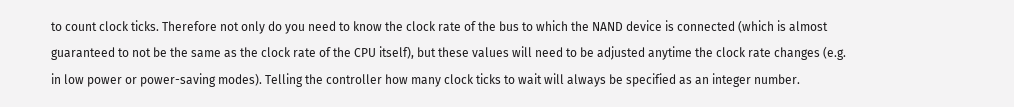to count clock ticks. Therefore not only do you need to know the clock rate of the bus to which the NAND device is connected (which is almost guaranteed to not be the same as the clock rate of the CPU itself), but these values will need to be adjusted anytime the clock rate changes (e.g. in low power or power-saving modes). Telling the controller how many clock ticks to wait will always be specified as an integer number.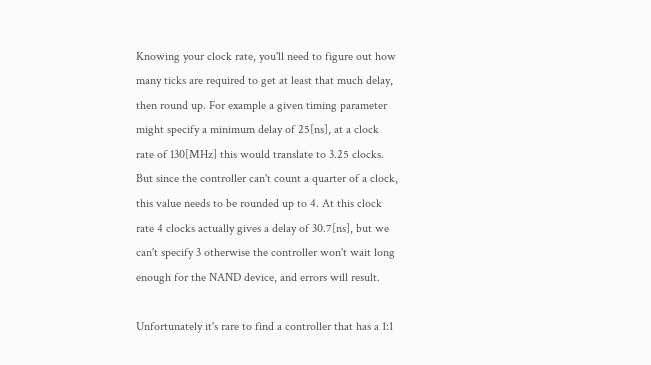Knowing your clock rate, you'll need to figure out how many ticks are required to get at least that much delay, then round up. For example a given timing parameter might specify a minimum delay of 25[ns], at a clock rate of 130[MHz] this would translate to 3.25 clocks. But since the controller can't count a quarter of a clock, this value needs to be rounded up to 4. At this clock rate 4 clocks actually gives a delay of 30.7[ns], but we can't specify 3 otherwise the controller won't wait long enough for the NAND device, and errors will result.

Unfortunately it's rare to find a controller that has a 1:1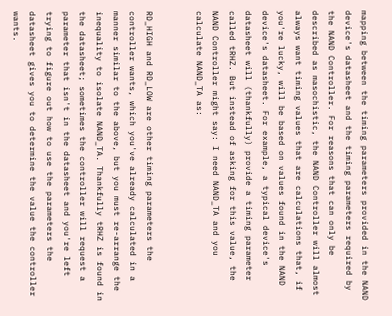mapping between the timing parameters provided in the NAND device's datasheet and the timing parameters required by the NAND Controller. For reasons that can only be described as masochistic, the NAND Controller will almost always want timing values that are calculations that, if you're lucky, will be based on values found in the NAND device's datasheet. For example, a typical device's datasheet will (thankfully) provide a timing parameter called tRHZ. But instead of asking for this value, the NAND Controller might say: I need NAND_TA and you calculate NAND_TA as:


RD_HIGH and RD_LOW are other timing parameters the controller wants, which you've already calculated in a manner similar to the above, but you must re-arrange the inequality to isolate NAND_TA. Thankfully tRHZ is found in the datasheet; sometimes the controller will request a parameter that isn't in the datasheet and you're left trying to figure out how to use the parameters the datasheet gives you to determine the value the controller wants.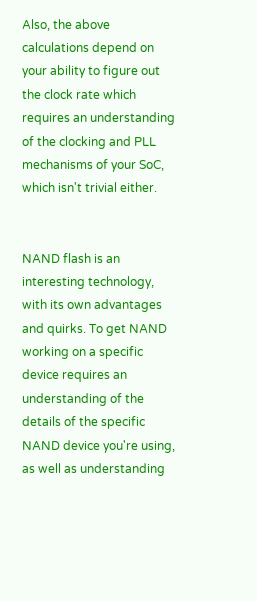Also, the above calculations depend on your ability to figure out the clock rate which requires an understanding of the clocking and PLL mechanisms of your SoC, which isn't trivial either.


NAND flash is an interesting technology, with its own advantages and quirks. To get NAND working on a specific device requires an understanding of the details of the specific NAND device you're using, as well as understanding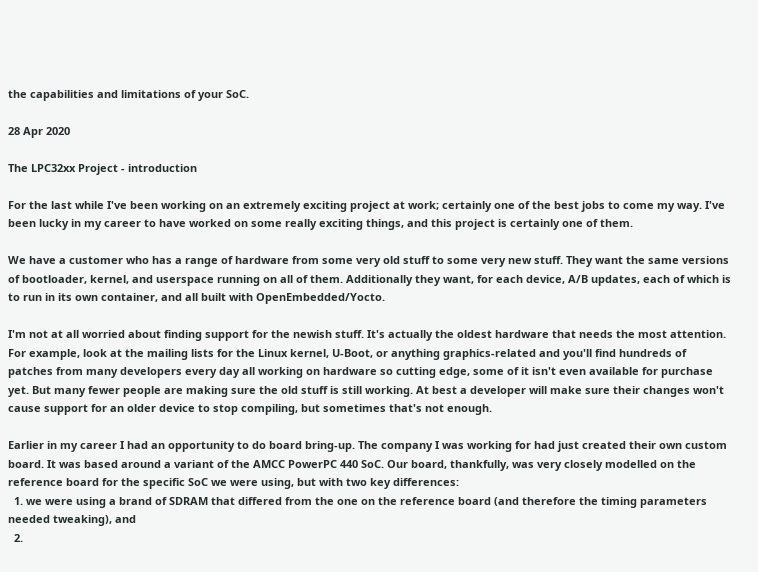the capabilities and limitations of your SoC.

28 Apr 2020

The LPC32xx Project - introduction

For the last while I've been working on an extremely exciting project at work; certainly one of the best jobs to come my way. I've been lucky in my career to have worked on some really exciting things, and this project is certainly one of them.

We have a customer who has a range of hardware from some very old stuff to some very new stuff. They want the same versions of bootloader, kernel, and userspace running on all of them. Additionally they want, for each device, A/B updates, each of which is to run in its own container, and all built with OpenEmbedded/Yocto.

I'm not at all worried about finding support for the newish stuff. It's actually the oldest hardware that needs the most attention. For example, look at the mailing lists for the Linux kernel, U-Boot, or anything graphics-related and you'll find hundreds of patches from many developers every day all working on hardware so cutting edge, some of it isn't even available for purchase yet. But many fewer people are making sure the old stuff is still working. At best a developer will make sure their changes won't cause support for an older device to stop compiling, but sometimes that's not enough.

Earlier in my career I had an opportunity to do board bring-up. The company I was working for had just created their own custom board. It was based around a variant of the AMCC PowerPC 440 SoC. Our board, thankfully, was very closely modelled on the reference board for the specific SoC we were using, but with two key differences:
  1. we were using a brand of SDRAM that differed from the one on the reference board (and therefore the timing parameters needed tweaking), and
  2.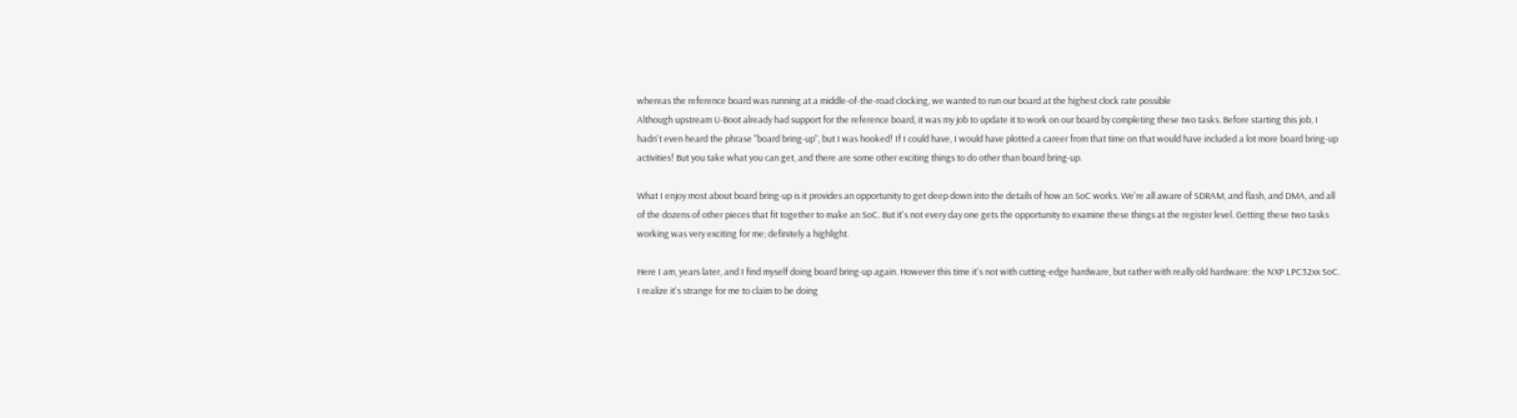whereas the reference board was running at a middle-of-the-road clocking, we wanted to run our board at the highest clock rate possible
Although upstream U-Boot already had support for the reference board, it was my job to update it to work on our board by completing these two tasks. Before starting this job, I hadn't even heard the phrase "board bring-up", but I was hooked! If I could have, I would have plotted a career from that time on that would have included a lot more board bring-up activities! But you take what you can get, and there are some other exciting things to do other than board bring-up.

What I enjoy most about board bring-up is it provides an opportunity to get deep down into the details of how an SoC works. We're all aware of SDRAM, and flash, and DMA, and all of the dozens of other pieces that fit together to make an SoC. But it's not every day one gets the opportunity to examine these things at the register level. Getting these two tasks working was very exciting for me; definitely a highlight.

Here I am, years later, and I find myself doing board bring-up again. However this time it's not with cutting-edge hardware, but rather with really old hardware: the NXP LPC32xx SoC. I realize it's strange for me to claim to be doing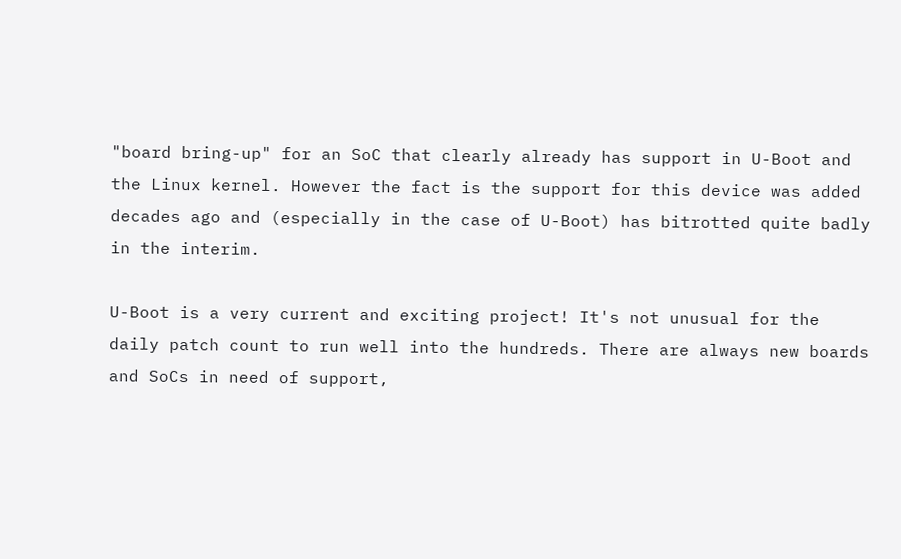"board bring-up" for an SoC that clearly already has support in U-Boot and the Linux kernel. However the fact is the support for this device was added decades ago and (especially in the case of U-Boot) has bitrotted quite badly in the interim.

U-Boot is a very current and exciting project! It's not unusual for the daily patch count to run well into the hundreds. There are always new boards and SoCs in need of support,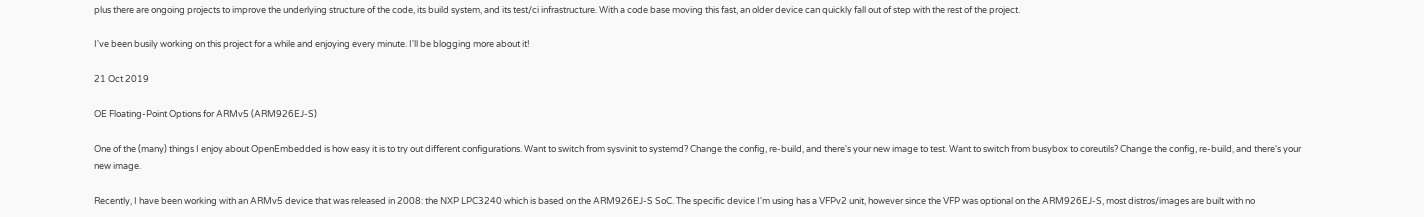plus there are ongoing projects to improve the underlying structure of the code, its build system, and its test/ci infrastructure. With a code base moving this fast, an older device can quickly fall out of step with the rest of the project.

I've been busily working on this project for a while and enjoying every minute. I'll be blogging more about it!

21 Oct 2019

OE Floating-Point Options for ARMv5 (ARM926EJ-S)

One of the (many) things I enjoy about OpenEmbedded is how easy it is to try out different configurations. Want to switch from sysvinit to systemd? Change the config, re-build, and there's your new image to test. Want to switch from busybox to coreutils? Change the config, re-build, and there's your new image.

Recently, I have been working with an ARMv5 device that was released in 2008: the NXP LPC3240 which is based on the ARM926EJ-S SoC. The specific device I'm using has a VFPv2 unit, however since the VFP was optional on the ARM926EJ-S, most distros/images are built with no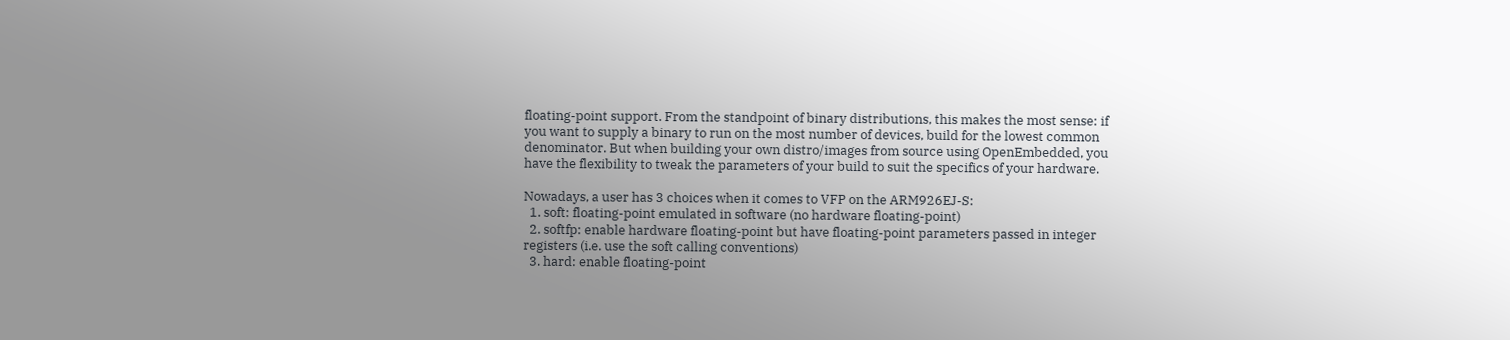floating-point support. From the standpoint of binary distributions, this makes the most sense: if you want to supply a binary to run on the most number of devices, build for the lowest common denominator. But when building your own distro/images from source using OpenEmbedded, you have the flexibility to tweak the parameters of your build to suit the specifics of your hardware.

Nowadays, a user has 3 choices when it comes to VFP on the ARM926EJ-S:
  1. soft: floating-point emulated in software (no hardware floating-point)
  2. softfp: enable hardware floating-point but have floating-point parameters passed in integer registers (i.e. use the soft calling conventions)
  3. hard: enable floating-point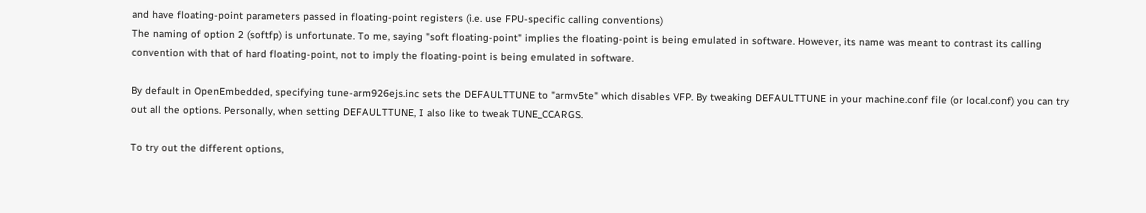and have floating-point parameters passed in floating-point registers (i.e. use FPU-specific calling conventions)
The naming of option 2 (softfp) is unfortunate. To me, saying "soft floating-point" implies the floating-point is being emulated in software. However, its name was meant to contrast its calling convention with that of hard floating-point, not to imply the floating-point is being emulated in software.

By default in OpenEmbedded, specifying tune-arm926ejs.inc sets the DEFAULTTUNE to "armv5te" which disables VFP. By tweaking DEFAULTTUNE in your machine.conf file (or local.conf) you can try out all the options. Personally, when setting DEFAULTTUNE, I also like to tweak TUNE_CCARGS.

To try out the different options,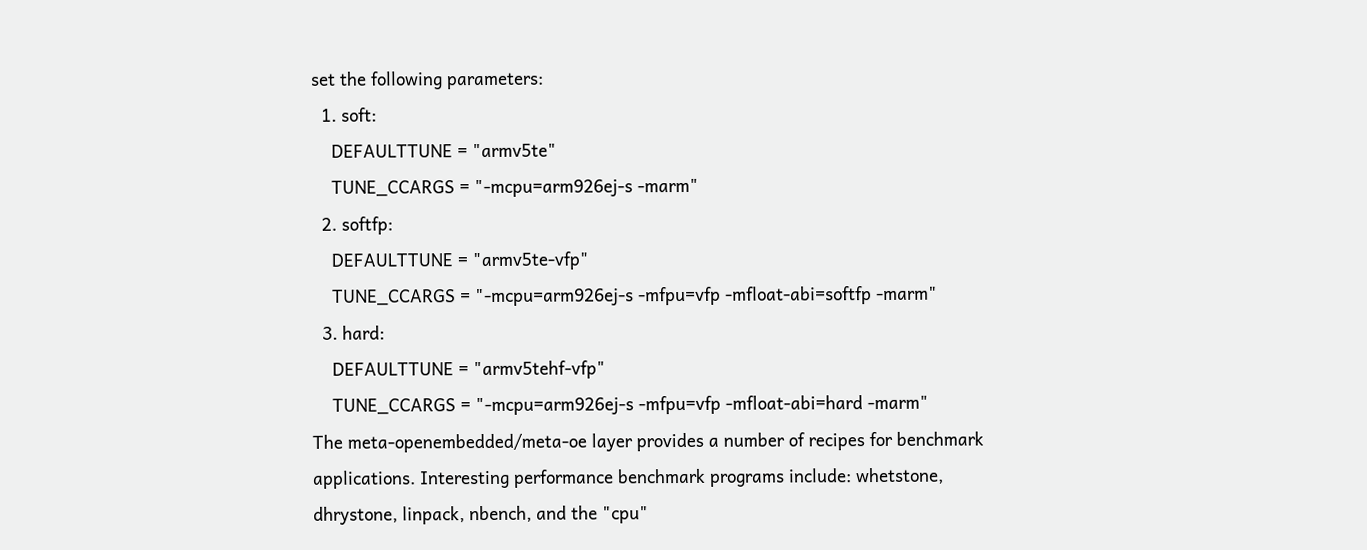set the following parameters:
  1. soft:
    DEFAULTTUNE = "armv5te"
    TUNE_CCARGS = "-mcpu=arm926ej-s -marm"
  2. softfp:
    DEFAULTTUNE = "armv5te-vfp"
    TUNE_CCARGS = "-mcpu=arm926ej-s -mfpu=vfp -mfloat-abi=softfp -marm"
  3. hard:
    DEFAULTTUNE = "armv5tehf-vfp"
    TUNE_CCARGS = "-mcpu=arm926ej-s -mfpu=vfp -mfloat-abi=hard -marm"
The meta-openembedded/meta-oe layer provides a number of recipes for benchmark applications. Interesting performance benchmark programs include: whetstone, dhrystone, linpack, nbench, and the "cpu"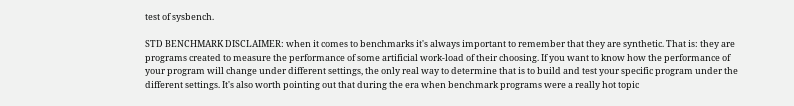test of sysbench.

STD BENCHMARK DISCLAIMER: when it comes to benchmarks it's always important to remember that they are synthetic. That is: they are programs created to measure the performance of some artificial work-load of their choosing. If you want to know how the performance of your program will change under different settings, the only real way to determine that is to build and test your specific program under the different settings. It's also worth pointing out that during the era when benchmark programs were a really hot topic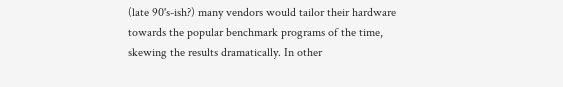(late 90's-ish?) many vendors would tailor their hardware towards the popular benchmark programs of the time, skewing the results dramatically. In other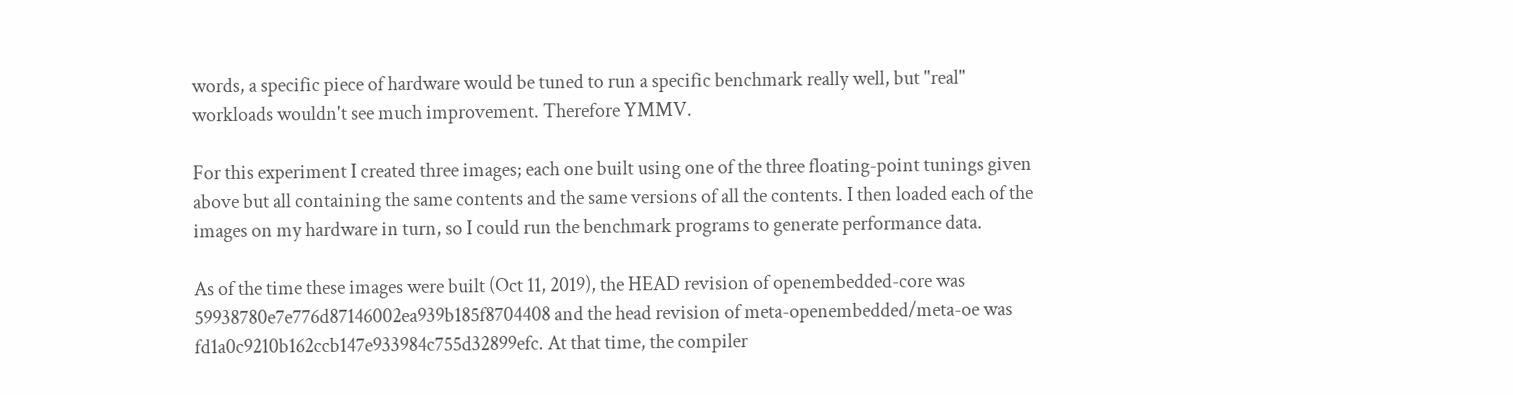words, a specific piece of hardware would be tuned to run a specific benchmark really well, but "real" workloads wouldn't see much improvement. Therefore YMMV.

For this experiment I created three images; each one built using one of the three floating-point tunings given above but all containing the same contents and the same versions of all the contents. I then loaded each of the images on my hardware in turn, so I could run the benchmark programs to generate performance data.

As of the time these images were built (Oct 11, 2019), the HEAD revision of openembedded-core was 59938780e7e776d87146002ea939b185f8704408 and the head revision of meta-openembedded/meta-oe was fd1a0c9210b162ccb147e933984c755d32899efc. At that time, the compiler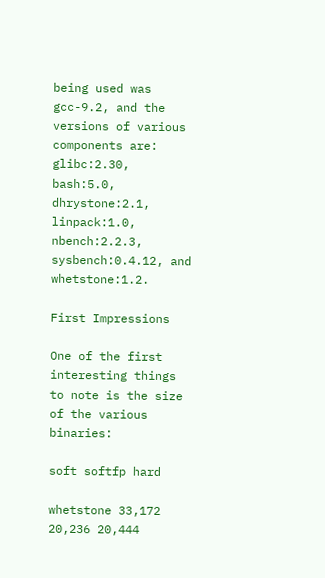being used was gcc-9.2, and the versions of various components are: glibc:2.30, bash:5.0, dhrystone:2.1, linpack:1.0, nbench:2.2.3, sysbench:0.4.12, and whetstone:1.2.

First Impressions

One of the first interesting things to note is the size of the various binaries:

soft softfp hard

whetstone 33,172 20,236 20,444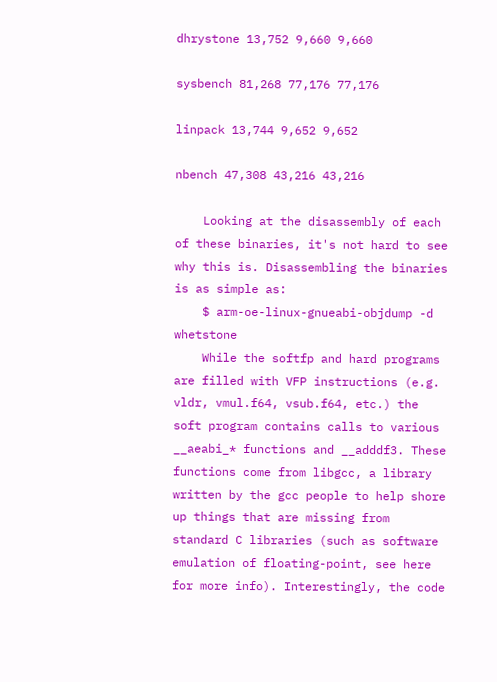dhrystone 13,752 9,660 9,660

sysbench 81,268 77,176 77,176

linpack 13,744 9,652 9,652

nbench 47,308 43,216 43,216

    Looking at the disassembly of each of these binaries, it's not hard to see why this is. Disassembling the binaries is as simple as:
    $ arm-oe-linux-gnueabi-objdump -d whetstone
    While the softfp and hard programs are filled with VFP instructions (e.g. vldr, vmul.f64, vsub.f64, etc.) the soft program contains calls to various __aeabi_* functions and __adddf3. These functions come from libgcc, a library written by the gcc people to help shore up things that are missing from standard C libraries (such as software emulation of floating-point, see here for more info). Interestingly, the code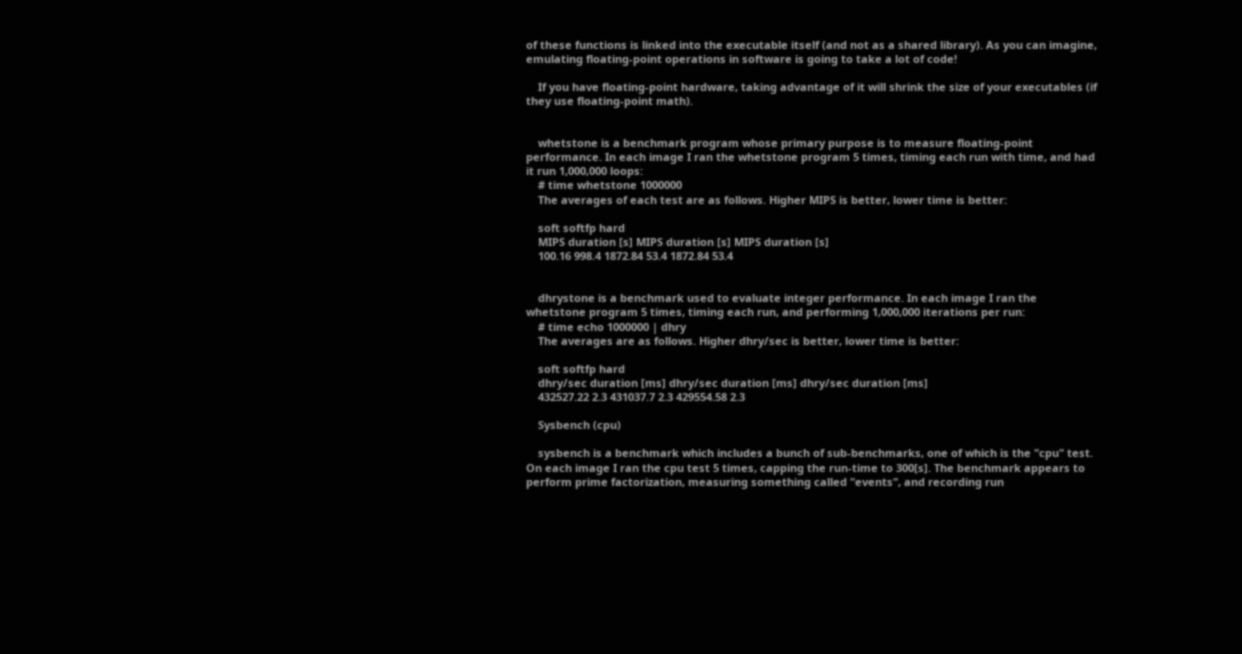of these functions is linked into the executable itself (and not as a shared library). As you can imagine, emulating floating-point operations in software is going to take a lot of code!

    If you have floating-point hardware, taking advantage of it will shrink the size of your executables (if they use floating-point math).


    whetstone is a benchmark program whose primary purpose is to measure floating-point performance. In each image I ran the whetstone program 5 times, timing each run with time, and had it run 1,000,000 loops:
    # time whetstone 1000000
    The averages of each test are as follows. Higher MIPS is better, lower time is better:

    soft softfp hard
    MIPS duration [s] MIPS duration [s] MIPS duration [s]
    100.16 998.4 1872.84 53.4 1872.84 53.4


    dhrystone is a benchmark used to evaluate integer performance. In each image I ran the whetstone program 5 times, timing each run, and performing 1,000,000 iterations per run:
    # time echo 1000000 | dhry
    The averages are as follows. Higher dhry/sec is better, lower time is better:

    soft softfp hard
    dhry/sec duration [ms] dhry/sec duration [ms] dhry/sec duration [ms]
    432527.22 2.3 431037.7 2.3 429554.58 2.3

    Sysbench (cpu)

    sysbench is a benchmark which includes a bunch of sub-benchmarks, one of which is the "cpu" test. On each image I ran the cpu test 5 times, capping the run-time to 300[s]. The benchmark appears to perform prime factorization, measuring something called "events", and recording run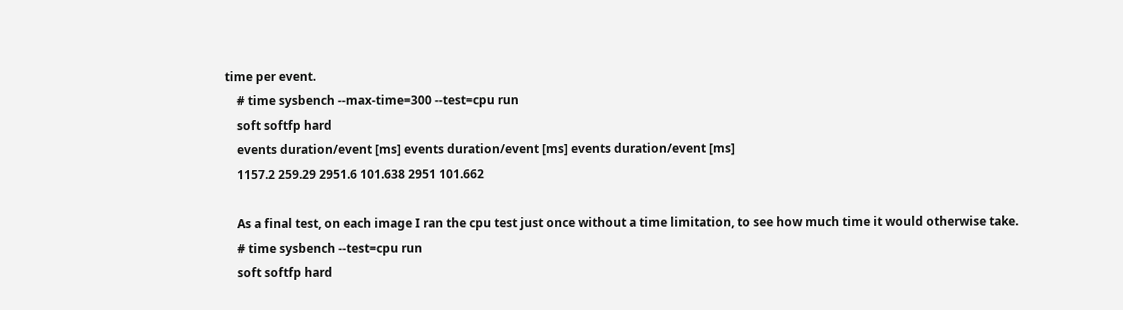time per event.
    # time sysbench --max-time=300 --test=cpu run
    soft softfp hard
    events duration/event [ms] events duration/event [ms] events duration/event [ms]
    1157.2 259.29 2951.6 101.638 2951 101.662

    As a final test, on each image I ran the cpu test just once without a time limitation, to see how much time it would otherwise take.
    # time sysbench --test=cpu run
    soft softfp hard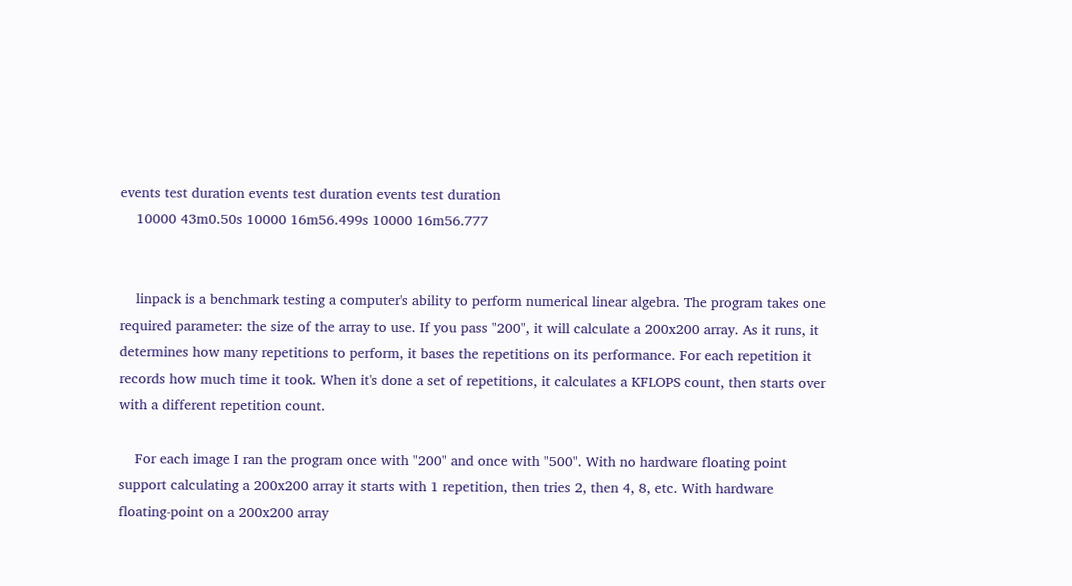events test duration events test duration events test duration
    10000 43m0.50s 10000 16m56.499s 10000 16m56.777


    linpack is a benchmark testing a computer's ability to perform numerical linear algebra. The program takes one required parameter: the size of the array to use. If you pass "200", it will calculate a 200x200 array. As it runs, it determines how many repetitions to perform, it bases the repetitions on its performance. For each repetition it records how much time it took. When it's done a set of repetitions, it calculates a KFLOPS count, then starts over with a different repetition count.

    For each image I ran the program once with "200" and once with "500". With no hardware floating point support calculating a 200x200 array it starts with 1 repetition, then tries 2, then 4, 8, etc. With hardware floating-point on a 200x200 array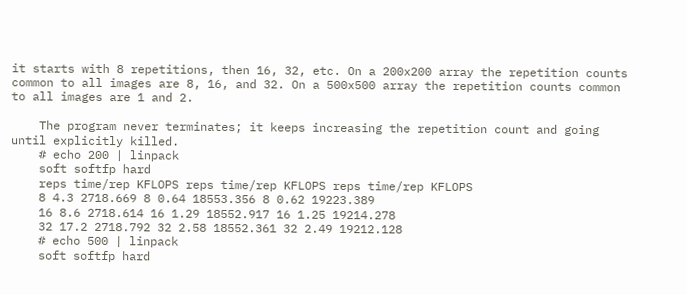it starts with 8 repetitions, then 16, 32, etc. On a 200x200 array the repetition counts common to all images are 8, 16, and 32. On a 500x500 array the repetition counts common to all images are 1 and 2.

    The program never terminates; it keeps increasing the repetition count and going until explicitly killed.
    # echo 200 | linpack
    soft softfp hard
    reps time/rep KFLOPS reps time/rep KFLOPS reps time/rep KFLOPS
    8 4.3 2718.669 8 0.64 18553.356 8 0.62 19223.389
    16 8.6 2718.614 16 1.29 18552.917 16 1.25 19214.278
    32 17.2 2718.792 32 2.58 18552.361 32 2.49 19212.128
    # echo 500 | linpack
    soft softfp hard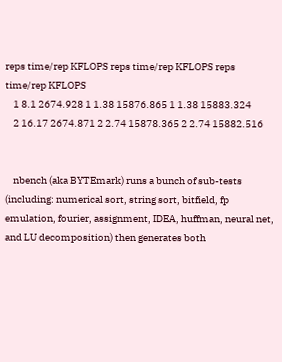reps time/rep KFLOPS reps time/rep KFLOPS reps time/rep KFLOPS
    1 8.1 2674.928 1 1.38 15876.865 1 1.38 15883.324
    2 16.17 2674.871 2 2.74 15878.365 2 2.74 15882.516


    nbench (aka BYTEmark) runs a bunch of sub-tests (including: numerical sort, string sort, bitfield, fp emulation, fourier, assignment, IDEA, huffman, neural net, and LU decomposition) then generates both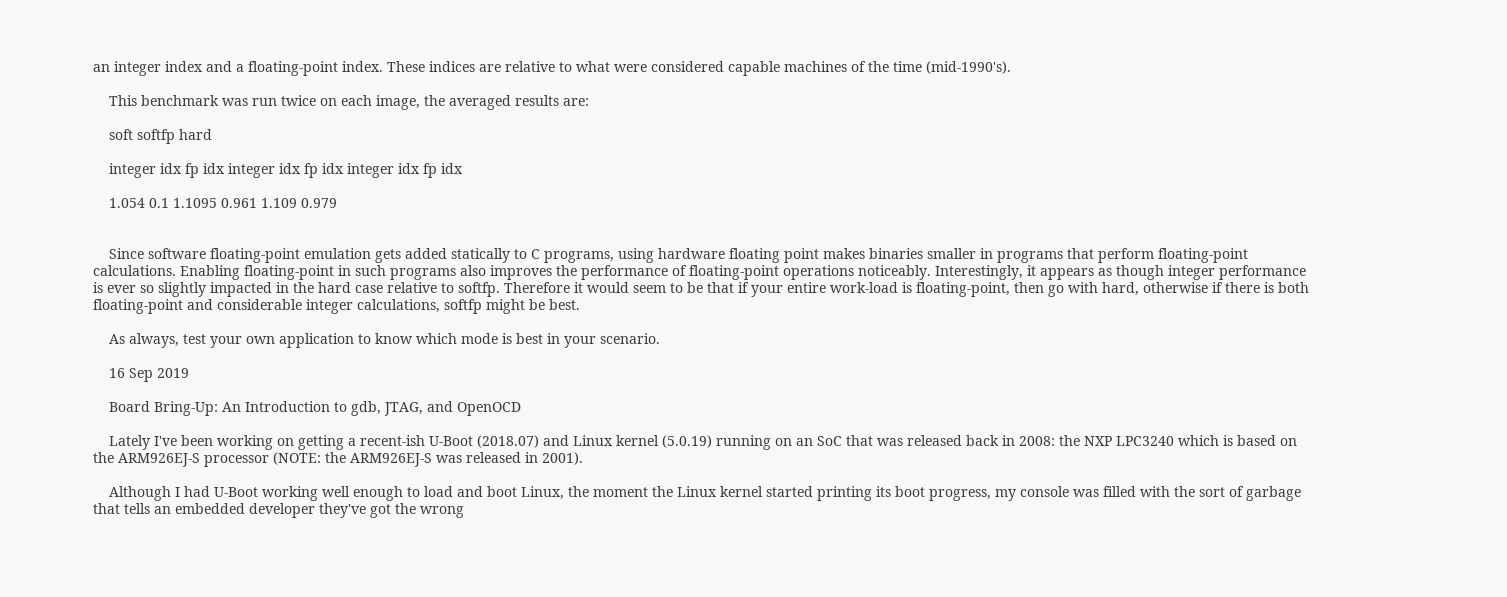an integer index and a floating-point index. These indices are relative to what were considered capable machines of the time (mid-1990's).

    This benchmark was run twice on each image, the averaged results are:

    soft softfp hard

    integer idx fp idx integer idx fp idx integer idx fp idx

    1.054 0.1 1.1095 0.961 1.109 0.979


    Since software floating-point emulation gets added statically to C programs, using hardware floating point makes binaries smaller in programs that perform floating-point calculations. Enabling floating-point in such programs also improves the performance of floating-point operations noticeably. Interestingly, it appears as though integer performance is ever so slightly impacted in the hard case relative to softfp. Therefore it would seem to be that if your entire work-load is floating-point, then go with hard, otherwise if there is both floating-point and considerable integer calculations, softfp might be best.

    As always, test your own application to know which mode is best in your scenario.

    16 Sep 2019

    Board Bring-Up: An Introduction to gdb, JTAG, and OpenOCD

    Lately I've been working on getting a recent-ish U-Boot (2018.07) and Linux kernel (5.0.19) running on an SoC that was released back in 2008: the NXP LPC3240 which is based on the ARM926EJ-S processor (NOTE: the ARM926EJ-S was released in 2001).

    Although I had U-Boot working well enough to load and boot Linux, the moment the Linux kernel started printing its boot progress, my console was filled with the sort of garbage that tells an embedded developer they've got the wrong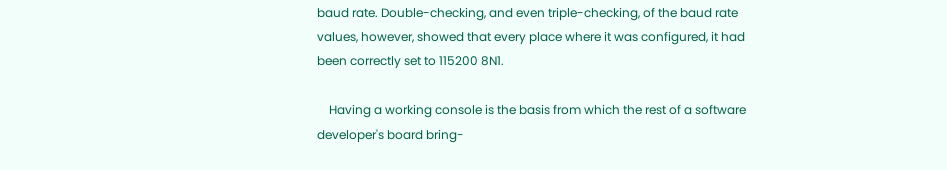baud rate. Double-checking, and even triple-checking, of the baud rate values, however, showed that every place where it was configured, it had been correctly set to 115200 8N1.

    Having a working console is the basis from which the rest of a software developer's board bring-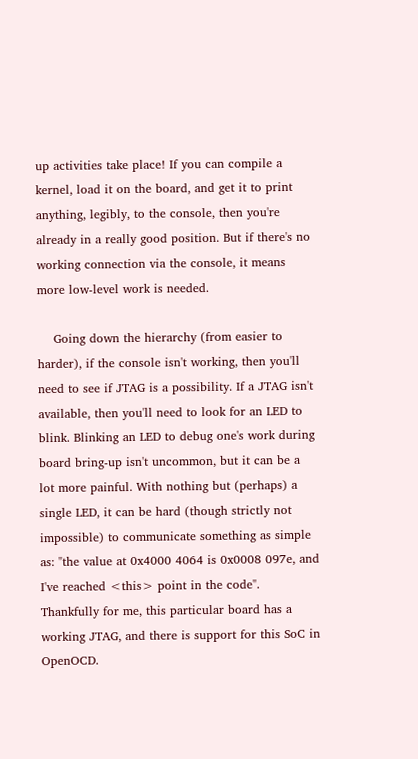up activities take place! If you can compile a kernel, load it on the board, and get it to print anything, legibly, to the console, then you're already in a really good position. But if there's no working connection via the console, it means more low-level work is needed.

    Going down the hierarchy (from easier to harder), if the console isn't working, then you'll need to see if JTAG is a possibility. If a JTAG isn't available, then you'll need to look for an LED to blink. Blinking an LED to debug one's work during board bring-up isn't uncommon, but it can be a lot more painful. With nothing but (perhaps) a single LED, it can be hard (though strictly not impossible) to communicate something as simple as: "the value at 0x4000 4064 is 0x0008 097e, and I've reached <this> point in the code". Thankfully for me, this particular board has a working JTAG, and there is support for this SoC in OpenOCD.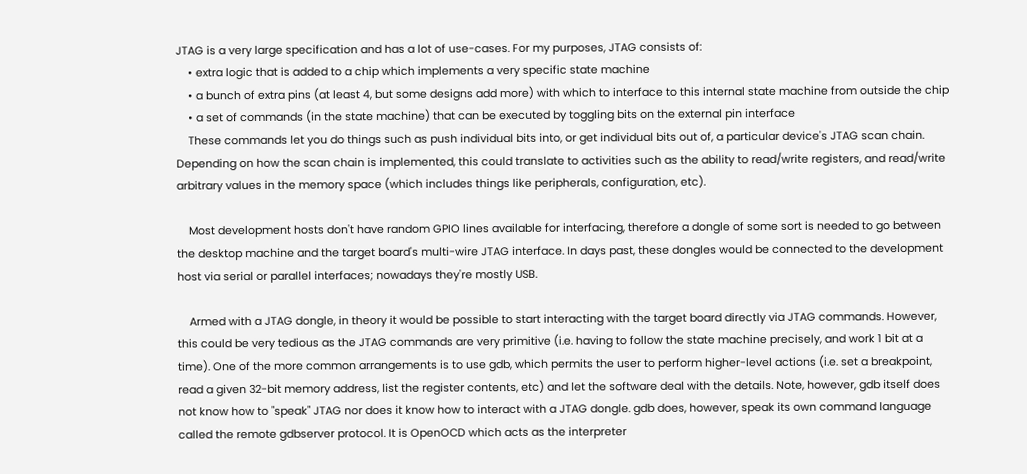JTAG is a very large specification and has a lot of use-cases. For my purposes, JTAG consists of:
    • extra logic that is added to a chip which implements a very specific state machine
    • a bunch of extra pins (at least 4, but some designs add more) with which to interface to this internal state machine from outside the chip
    • a set of commands (in the state machine) that can be executed by toggling bits on the external pin interface
    These commands let you do things such as push individual bits into, or get individual bits out of, a particular device's JTAG scan chain. Depending on how the scan chain is implemented, this could translate to activities such as the ability to read/write registers, and read/write arbitrary values in the memory space (which includes things like peripherals, configuration, etc).

    Most development hosts don't have random GPIO lines available for interfacing, therefore a dongle of some sort is needed to go between the desktop machine and the target board's multi-wire JTAG interface. In days past, these dongles would be connected to the development host via serial or parallel interfaces; nowadays they're mostly USB.

    Armed with a JTAG dongle, in theory it would be possible to start interacting with the target board directly via JTAG commands. However, this could be very tedious as the JTAG commands are very primitive (i.e. having to follow the state machine precisely, and work 1 bit at a time). One of the more common arrangements is to use gdb, which permits the user to perform higher-level actions (i.e. set a breakpoint, read a given 32-bit memory address, list the register contents, etc) and let the software deal with the details. Note, however, gdb itself does not know how to "speak" JTAG nor does it know how to interact with a JTAG dongle. gdb does, however, speak its own command language called the remote gdbserver protocol. It is OpenOCD which acts as the interpreter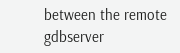between the remote gdbserver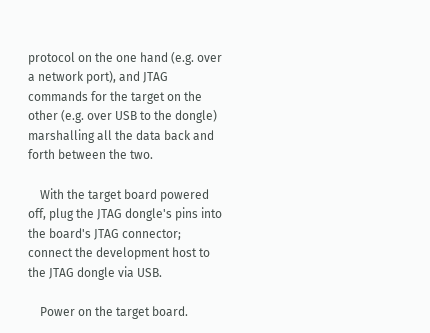protocol on the one hand (e.g. over a network port), and JTAG commands for the target on the other (e.g. over USB to the dongle) marshalling all the data back and forth between the two.

    With the target board powered off, plug the JTAG dongle's pins into the board's JTAG connector; connect the development host to the JTAG dongle via USB.

    Power on the target board.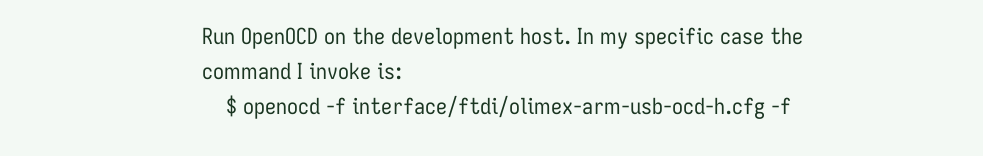Run OpenOCD on the development host. In my specific case the command I invoke is:
    $ openocd -f interface/ftdi/olimex-arm-usb-ocd-h.cfg -f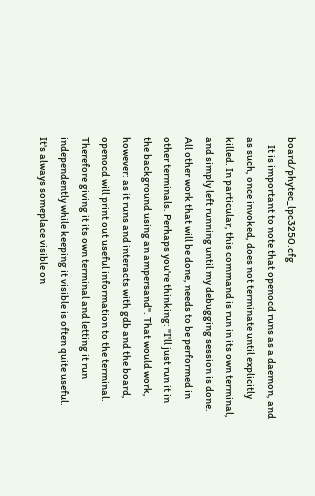board/phytec_lpc3250.cfg
    It is important to note that openocd runs as a daemon, and as such, once invoked, does not terminate until explicitly killed. In particular, this command is run in its own terminal, and simply left running until my debugging session is done. All other work that will be done, needs to be performed in other terminals. Perhaps you're thinking: "I'll just run it in the background using an ampersand". That would work, however: as it runs and interacts with gdb and the board, openocd will print out useful information to the terminal. Therefore giving it its own terminal and letting it run independently while keeping it visible is often quite useful. It's always someplace visible on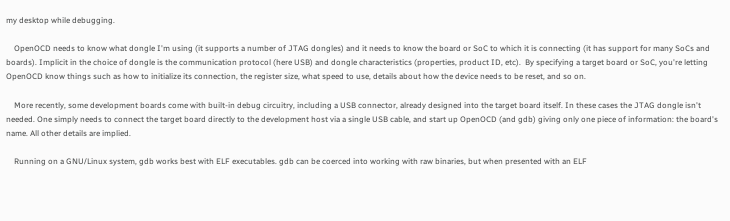my desktop while debugging.

    OpenOCD needs to know what dongle I'm using (it supports a number of JTAG dongles) and it needs to know the board or SoC to which it is connecting (it has support for many SoCs and boards). Implicit in the choice of dongle is the communication protocol (here USB) and dongle characteristics (properties, product ID, etc).  By specifying a target board or SoC, you're letting OpenOCD know things such as how to initialize its connection, the register size, what speed to use, details about how the device needs to be reset, and so on.

    More recently, some development boards come with built-in debug circuitry, including a USB connector, already designed into the target board itself. In these cases the JTAG dongle isn't needed. One simply needs to connect the target board directly to the development host via a single USB cable, and start up OpenOCD (and gdb) giving only one piece of information: the board's name. All other details are implied.

    Running on a GNU/Linux system, gdb works best with ELF executables. gdb can be coerced into working with raw binaries, but when presented with an ELF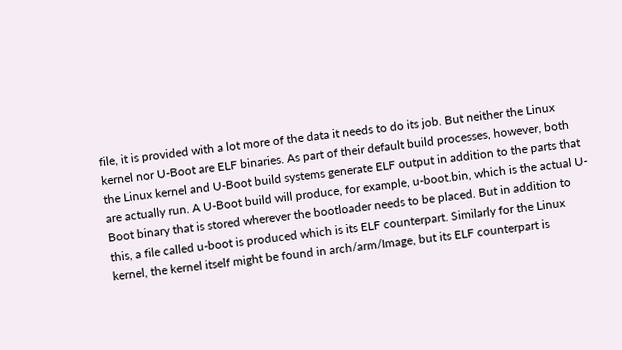file, it is provided with a lot more of the data it needs to do its job. But neither the Linux kernel nor U-Boot are ELF binaries. As part of their default build processes, however, both the Linux kernel and U-Boot build systems generate ELF output in addition to the parts that are actually run. A U-Boot build will produce, for example, u-boot.bin, which is the actual U-Boot binary that is stored wherever the bootloader needs to be placed. But in addition to this, a file called u-boot is produced which is its ELF counterpart. Similarly for the Linux kernel, the kernel itself might be found in arch/arm/Image, but its ELF counterpart is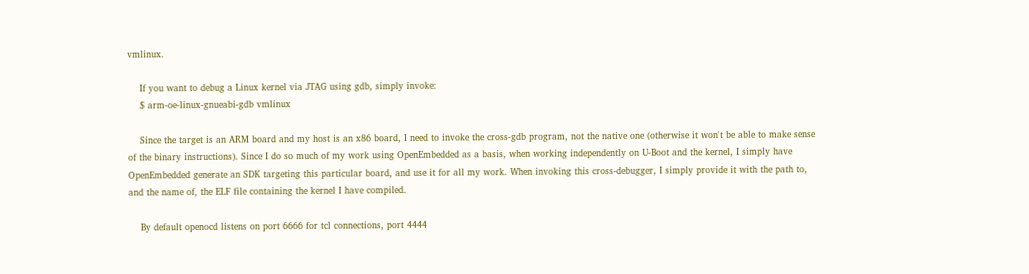vmlinux.

    If you want to debug a Linux kernel via JTAG using gdb, simply invoke:
    $ arm-oe-linux-gnueabi-gdb vmlinux

    Since the target is an ARM board and my host is an x86 board, I need to invoke the cross-gdb program, not the native one (otherwise it won't be able to make sense of the binary instructions). Since I do so much of my work using OpenEmbedded as a basis, when working independently on U-Boot and the kernel, I simply have OpenEmbedded generate an SDK targeting this particular board, and use it for all my work. When invoking this cross-debugger, I simply provide it with the path to, and the name of, the ELF file containing the kernel I have compiled.

    By default openocd listens on port 6666 for tcl connections, port 4444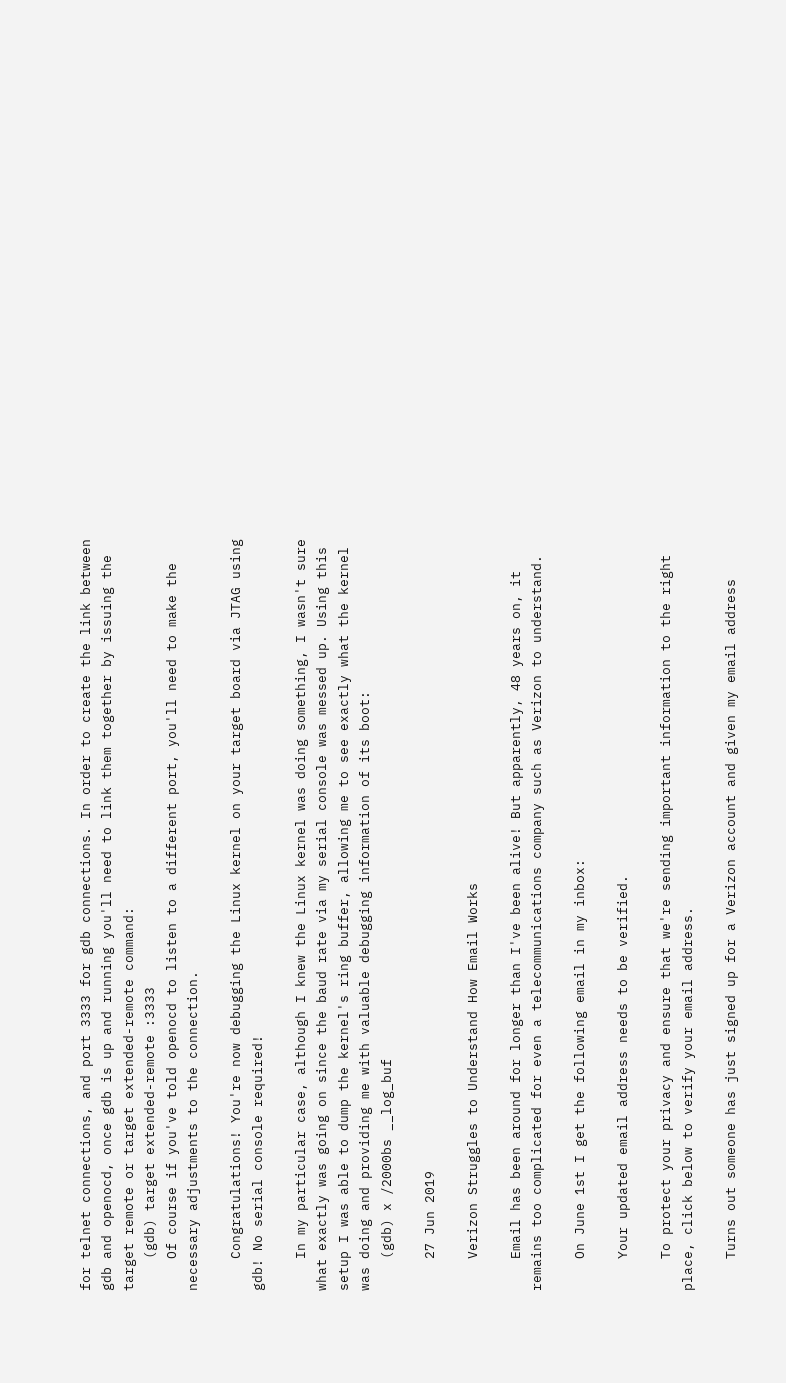for telnet connections, and port 3333 for gdb connections. In order to create the link between gdb and openocd, once gdb is up and running you'll need to link them together by issuing the target remote or target extended-remote command:
    (gdb) target extended-remote :3333
    Of course if you've told openocd to listen to a different port, you'll need to make the necessary adjustments to the connection.

    Congratulations! You're now debugging the Linux kernel on your target board via JTAG using gdb! No serial console required!

    In my particular case, although I knew the Linux kernel was doing something, I wasn't sure what exactly was going on since the baud rate via my serial console was messed up. Using this setup I was able to dump the kernel's ring buffer, allowing me to see exactly what the kernel was doing and providing me with valuable debugging information of its boot:
    (gdb) x /2000bs __log_buf

    27 Jun 2019

    Verizon Struggles to Understand How Email Works

    Email has been around for longer than I've been alive! But apparently, 48 years on, it remains too complicated for even a telecommunications company such as Verizon to understand.

    On June 1st I get the following email in my inbox:

    Your updated email address needs to be verified.

    To protect your privacy and ensure that we're sending important information to the right place, click below to verify your email address.

    Turns out someone has just signed up for a Verizon account and given my email address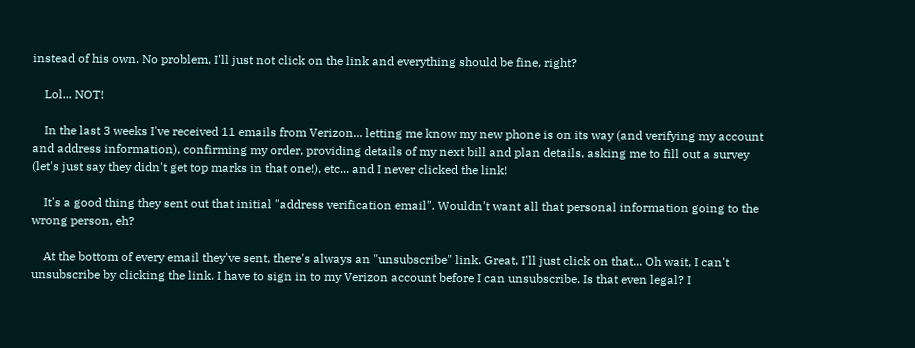instead of his own. No problem, I'll just not click on the link and everything should be fine, right?

    Lol... NOT!

    In the last 3 weeks I've received 11 emails from Verizon... letting me know my new phone is on its way (and verifying my account and address information), confirming my order, providing details of my next bill and plan details, asking me to fill out a survey (let's just say they didn't get top marks in that one!), etc... and I never clicked the link!

    It's a good thing they sent out that initial "address verification email". Wouldn't want all that personal information going to the wrong person, eh?

    At the bottom of every email they've sent, there's always an "unsubscribe" link. Great, I'll just click on that... Oh wait, I can't unsubscribe by clicking the link. I have to sign in to my Verizon account before I can unsubscribe. Is that even legal? I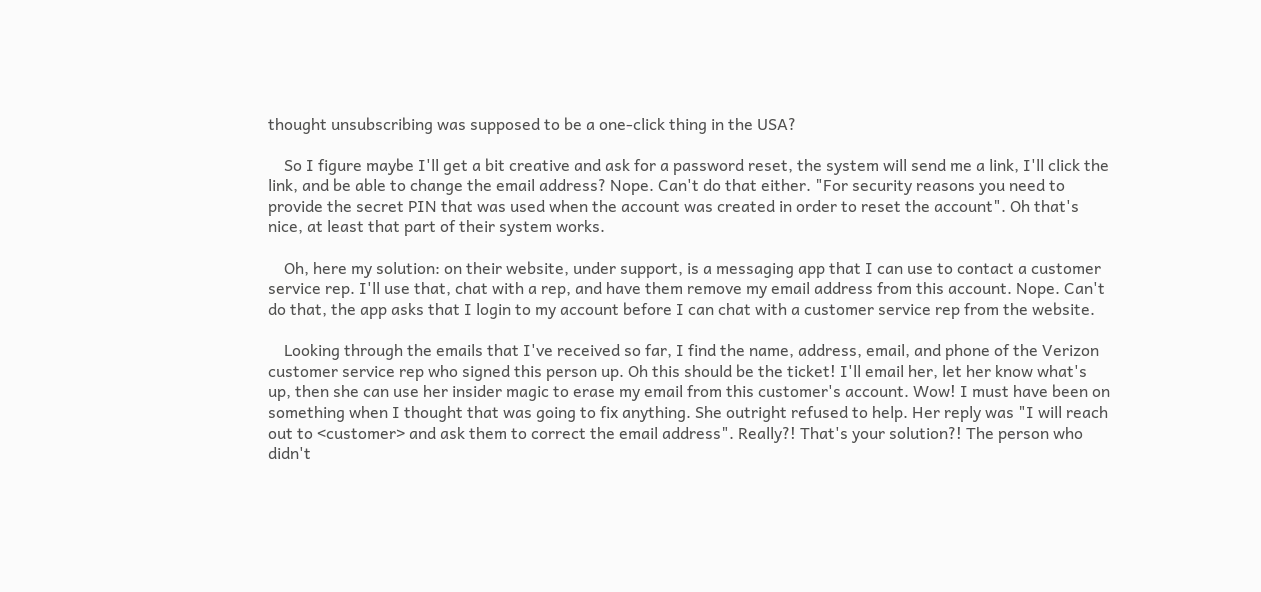thought unsubscribing was supposed to be a one-click thing in the USA?

    So I figure maybe I'll get a bit creative and ask for a password reset, the system will send me a link, I'll click the link, and be able to change the email address? Nope. Can't do that either. "For security reasons you need to provide the secret PIN that was used when the account was created in order to reset the account". Oh that's nice, at least that part of their system works.

    Oh, here my solution: on their website, under support, is a messaging app that I can use to contact a customer service rep. I'll use that, chat with a rep, and have them remove my email address from this account. Nope. Can't do that, the app asks that I login to my account before I can chat with a customer service rep from the website.

    Looking through the emails that I've received so far, I find the name, address, email, and phone of the Verizon customer service rep who signed this person up. Oh this should be the ticket! I'll email her, let her know what's up, then she can use her insider magic to erase my email from this customer's account. Wow! I must have been on something when I thought that was going to fix anything. She outright refused to help. Her reply was "I will reach out to <customer> and ask them to correct the email address". Really?! That's your solution?! The person who didn't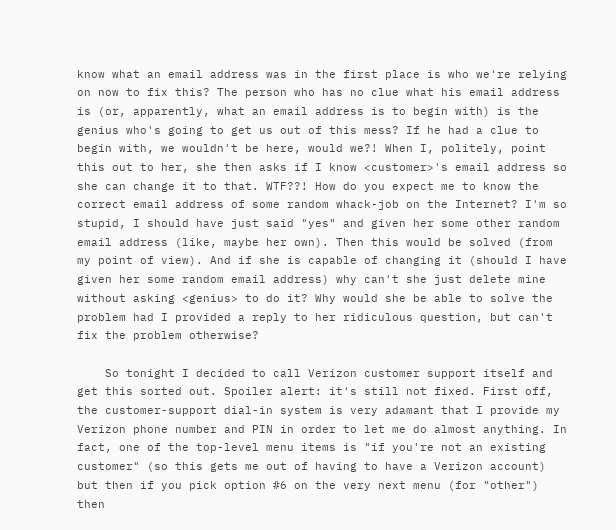know what an email address was in the first place is who we're relying on now to fix this? The person who has no clue what his email address is (or, apparently, what an email address is to begin with) is the genius who's going to get us out of this mess? If he had a clue to begin with, we wouldn't be here, would we?! When I, politely, point this out to her, she then asks if I know <customer>'s email address so she can change it to that. WTF??! How do you expect me to know the correct email address of some random whack-job on the Internet? I'm so stupid, I should have just said "yes" and given her some other random email address (like, maybe her own). Then this would be solved (from my point of view). And if she is capable of changing it (should I have given her some random email address) why can't she just delete mine without asking <genius> to do it? Why would she be able to solve the problem had I provided a reply to her ridiculous question, but can't fix the problem otherwise?

    So tonight I decided to call Verizon customer support itself and get this sorted out. Spoiler alert: it's still not fixed. First off, the customer-support dial-in system is very adamant that I provide my Verizon phone number and PIN in order to let me do almost anything. In fact, one of the top-level menu items is "if you're not an existing customer" (so this gets me out of having to have a Verizon account) but then if you pick option #6 on the very next menu (for "other") then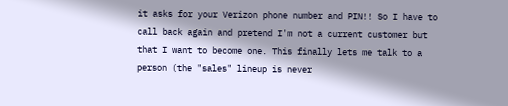it asks for your Verizon phone number and PIN!! So I have to call back again and pretend I'm not a current customer but that I want to become one. This finally lets me talk to a person (the "sales" lineup is never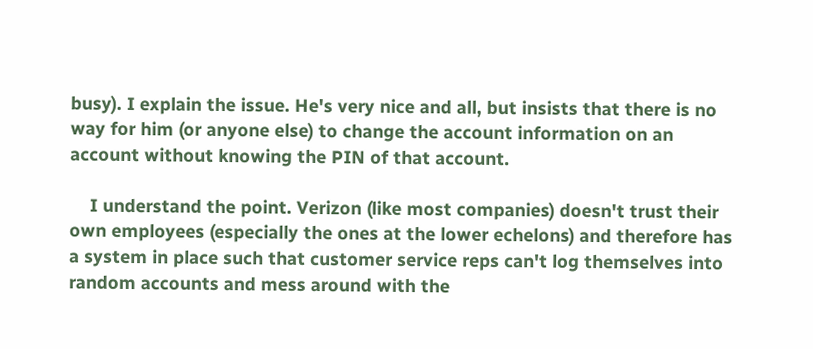busy). I explain the issue. He's very nice and all, but insists that there is no way for him (or anyone else) to change the account information on an account without knowing the PIN of that account.

    I understand the point. Verizon (like most companies) doesn't trust their own employees (especially the ones at the lower echelons) and therefore has a system in place such that customer service reps can't log themselves into random accounts and mess around with the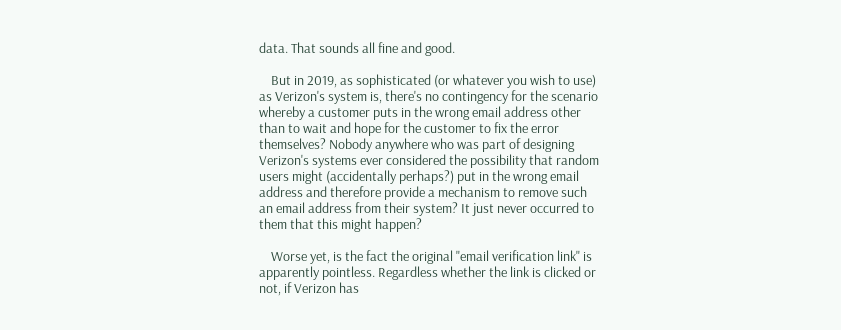data. That sounds all fine and good.

    But in 2019, as sophisticated (or whatever you wish to use) as Verizon's system is, there's no contingency for the scenario whereby a customer puts in the wrong email address other than to wait and hope for the customer to fix the error themselves? Nobody anywhere who was part of designing Verizon's systems ever considered the possibility that random users might (accidentally perhaps?) put in the wrong email address and therefore provide a mechanism to remove such an email address from their system? It just never occurred to them that this might happen?

    Worse yet, is the fact the original "email verification link" is apparently pointless. Regardless whether the link is clicked or not, if Verizon has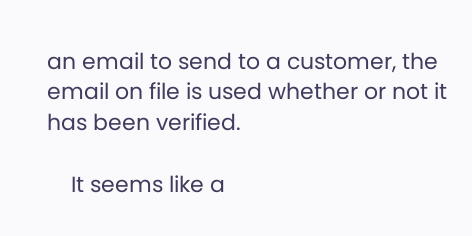an email to send to a customer, the email on file is used whether or not it has been verified.

    It seems like a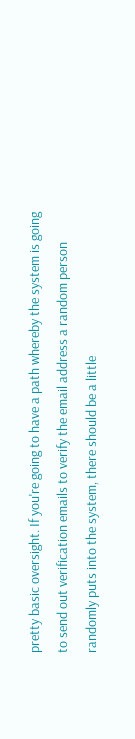pretty basic oversight. If you're going to have a path whereby the system is going to send out verification emails to verify the email address a random person randomly puts into the system, there should be a little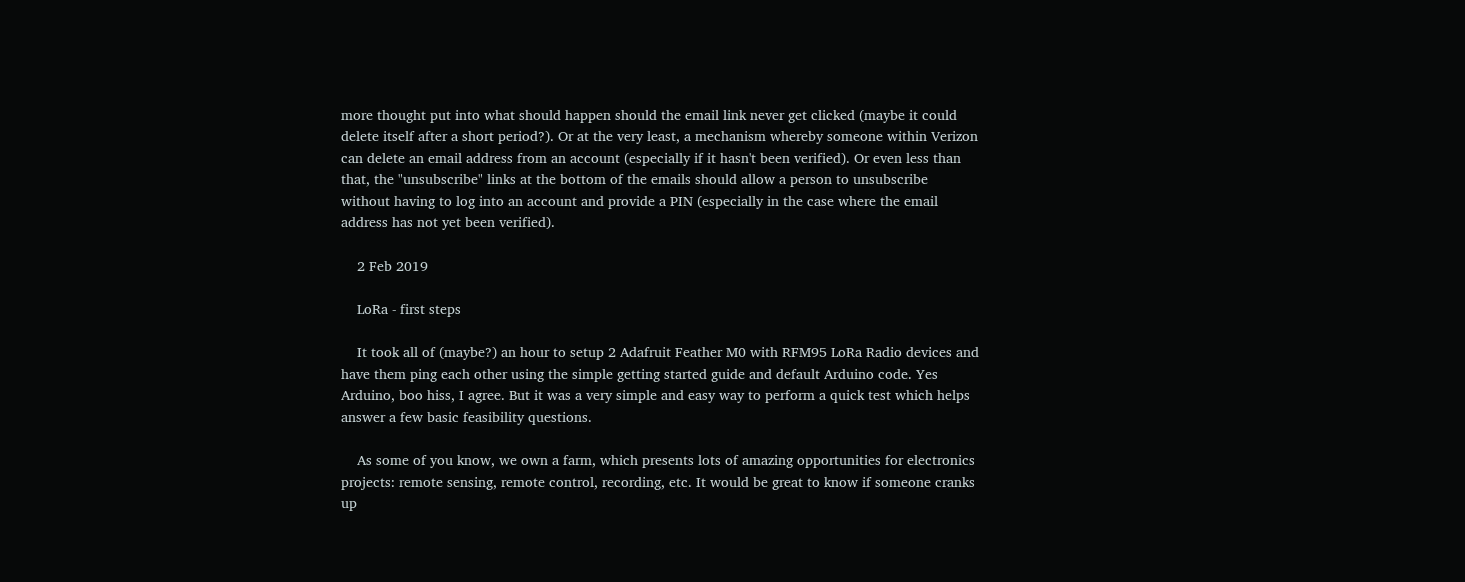more thought put into what should happen should the email link never get clicked (maybe it could delete itself after a short period?). Or at the very least, a mechanism whereby someone within Verizon can delete an email address from an account (especially if it hasn't been verified). Or even less than that, the "unsubscribe" links at the bottom of the emails should allow a person to unsubscribe without having to log into an account and provide a PIN (especially in the case where the email address has not yet been verified).

    2 Feb 2019

    LoRa - first steps

    It took all of (maybe?) an hour to setup 2 Adafruit Feather M0 with RFM95 LoRa Radio devices and have them ping each other using the simple getting started guide and default Arduino code. Yes Arduino, boo hiss, I agree. But it was a very simple and easy way to perform a quick test which helps answer a few basic feasibility questions.

    As some of you know, we own a farm, which presents lots of amazing opportunities for electronics projects: remote sensing, remote control, recording, etc. It would be great to know if someone cranks up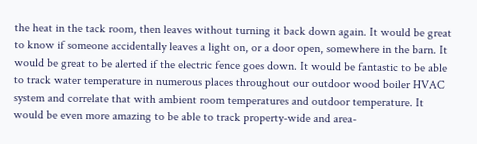the heat in the tack room, then leaves without turning it back down again. It would be great to know if someone accidentally leaves a light on, or a door open, somewhere in the barn. It would be great to be alerted if the electric fence goes down. It would be fantastic to be able to track water temperature in numerous places throughout our outdoor wood boiler HVAC system and correlate that with ambient room temperatures and outdoor temperature. It would be even more amazing to be able to track property-wide and area-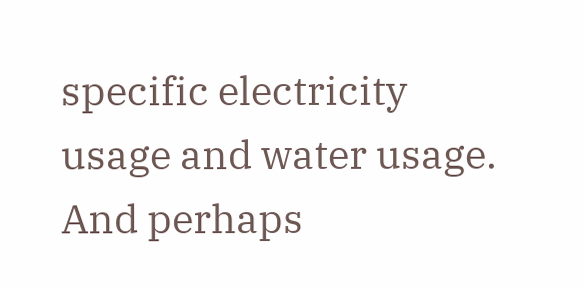specific electricity usage and water usage. And perhaps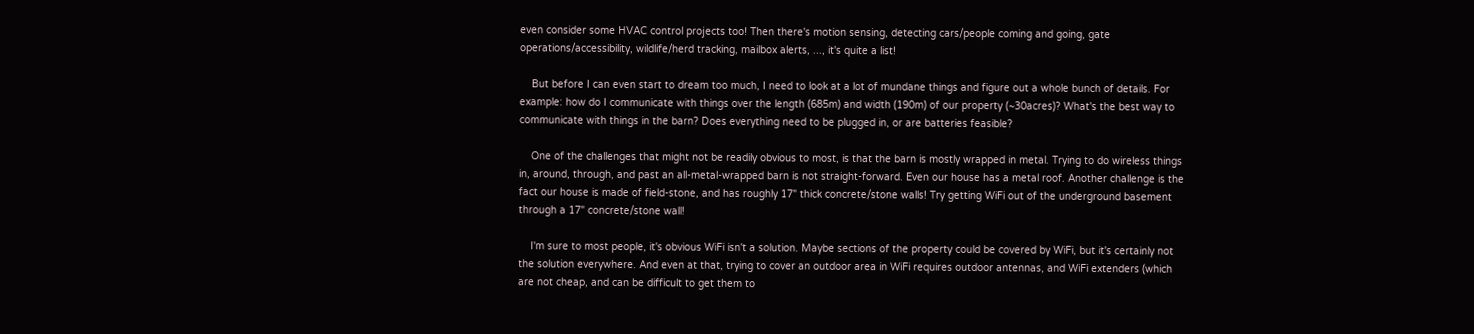even consider some HVAC control projects too! Then there's motion sensing, detecting cars/people coming and going, gate operations/accessibility, wildlife/herd tracking, mailbox alerts, ..., it's quite a list!

    But before I can even start to dream too much, I need to look at a lot of mundane things and figure out a whole bunch of details. For example: how do I communicate with things over the length (685m) and width (190m) of our property (~30acres)? What's the best way to communicate with things in the barn? Does everything need to be plugged in, or are batteries feasible?

    One of the challenges that might not be readily obvious to most, is that the barn is mostly wrapped in metal. Trying to do wireless things in, around, through, and past an all-metal-wrapped barn is not straight-forward. Even our house has a metal roof. Another challenge is the fact our house is made of field-stone, and has roughly 17" thick concrete/stone walls! Try getting WiFi out of the underground basement through a 17" concrete/stone wall!

    I'm sure to most people, it's obvious WiFi isn't a solution. Maybe sections of the property could be covered by WiFi, but it's certainly not the solution everywhere. And even at that, trying to cover an outdoor area in WiFi requires outdoor antennas, and WiFi extenders (which are not cheap, and can be difficult to get them to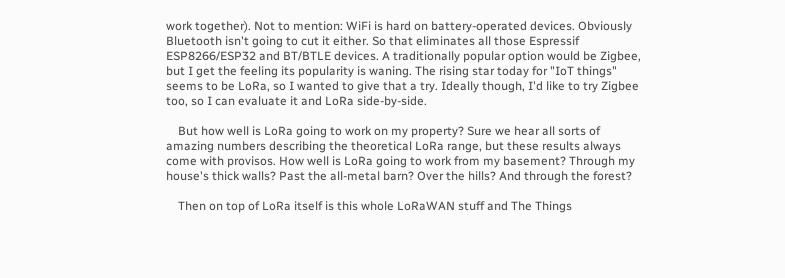work together). Not to mention: WiFi is hard on battery-operated devices. Obviously Bluetooth isn't going to cut it either. So that eliminates all those Espressif ESP8266/ESP32 and BT/BTLE devices. A traditionally popular option would be Zigbee, but I get the feeling its popularity is waning. The rising star today for "IoT things" seems to be LoRa, so I wanted to give that a try. Ideally though, I'd like to try Zigbee too, so I can evaluate it and LoRa side-by-side.

    But how well is LoRa going to work on my property? Sure we hear all sorts of amazing numbers describing the theoretical LoRa range, but these results always come with provisos. How well is LoRa going to work from my basement? Through my house's thick walls? Past the all-metal barn? Over the hills? And through the forest?

    Then on top of LoRa itself is this whole LoRaWAN stuff and The Things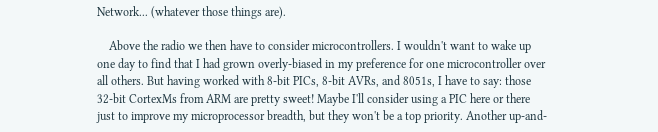Network... (whatever those things are).

    Above the radio we then have to consider microcontrollers. I wouldn't want to wake up one day to find that I had grown overly-biased in my preference for one microcontroller over all others. But having worked with 8-bit PICs, 8-bit AVRs, and 8051s, I have to say: those 32-bit CortexMs from ARM are pretty sweet! Maybe I'll consider using a PIC here or there just to improve my microprocessor breadth, but they won't be a top priority. Another up-and-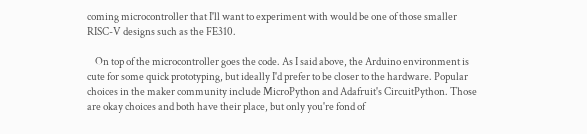coming microcontroller that I'll want to experiment with would be one of those smaller RISC-V designs such as the FE310.

    On top of the microcontroller goes the code. As I said above, the Arduino environment is cute for some quick prototyping, but ideally I'd prefer to be closer to the hardware. Popular choices in the maker community include MicroPython and Adafruit's CircuitPython. Those are okay choices and both have their place, but only you're fond of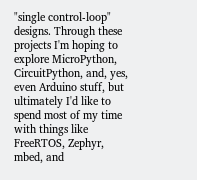"single control-loop" designs. Through these projects I'm hoping to explore MicroPython, CircuitPython, and, yes, even Arduino stuff, but ultimately I'd like to spend most of my time with things like FreeRTOS, Zephyr, mbed, and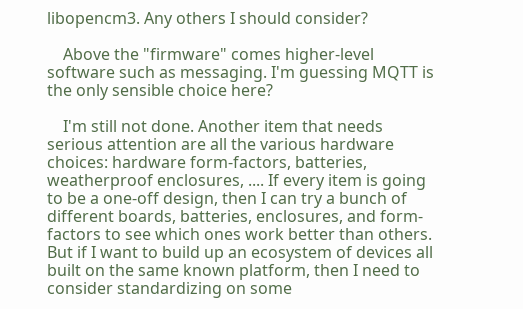libopencm3. Any others I should consider?

    Above the "firmware" comes higher-level software such as messaging. I'm guessing MQTT is the only sensible choice here?

    I'm still not done. Another item that needs serious attention are all the various hardware choices: hardware form-factors, batteries, weatherproof enclosures, .... If every item is going to be a one-off design, then I can try a bunch of different boards, batteries, enclosures, and form-factors to see which ones work better than others. But if I want to build up an ecosystem of devices all built on the same known platform, then I need to consider standardizing on some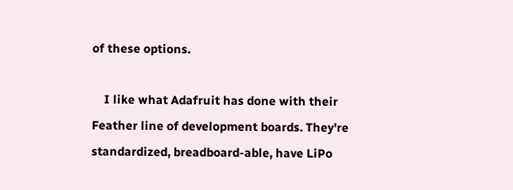of these options.

    I like what Adafruit has done with their Feather line of development boards. They're standardized, breadboard-able, have LiPo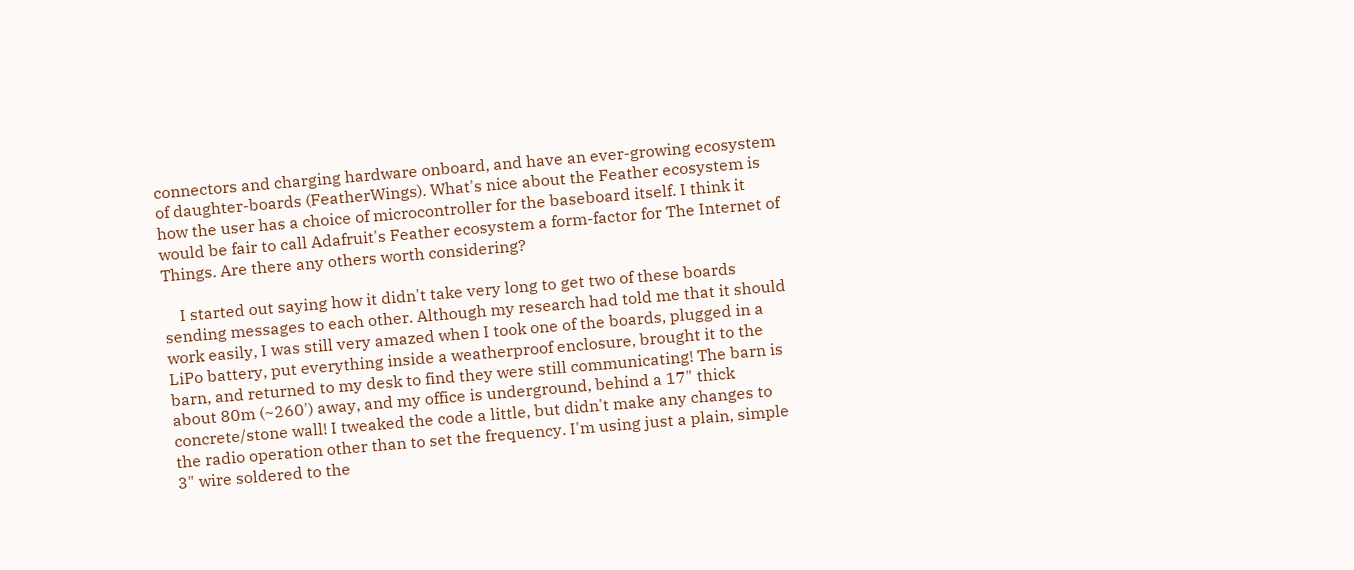connectors and charging hardware onboard, and have an ever-growing ecosystem of daughter-boards (FeatherWings). What's nice about the Feather ecosystem is how the user has a choice of microcontroller for the baseboard itself. I think it would be fair to call Adafruit's Feather ecosystem a form-factor for The Internet of Things. Are there any others worth considering?

    I started out saying how it didn't take very long to get two of these boards sending messages to each other. Although my research had told me that it should work easily, I was still very amazed when I took one of the boards, plugged in a LiPo battery, put everything inside a weatherproof enclosure, brought it to the barn, and returned to my desk to find they were still communicating! The barn is about 80m (~260') away, and my office is underground, behind a 17" thick concrete/stone wall! I tweaked the code a little, but didn't make any changes to the radio operation other than to set the frequency. I'm using just a plain, simple 3" wire soldered to the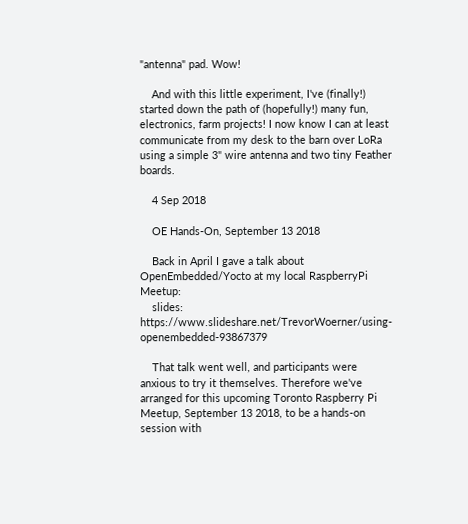"antenna" pad. Wow!

    And with this little experiment, I've (finally!) started down the path of (hopefully!) many fun, electronics, farm projects! I now know I can at least communicate from my desk to the barn over LoRa using a simple 3" wire antenna and two tiny Feather boards.

    4 Sep 2018

    OE Hands-On, September 13 2018

    Back in April I gave a talk about OpenEmbedded/Yocto at my local RaspberryPi Meetup:
    slides: https://www.slideshare.net/TrevorWoerner/using-openembedded-93867379

    That talk went well, and participants were anxious to try it themselves. Therefore we've arranged for this upcoming Toronto Raspberry Pi Meetup, September 13 2018, to be a hands-on session with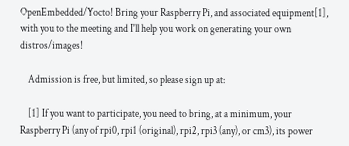OpenEmbedded/Yocto! Bring your Raspberry Pi, and associated equipment[1], with you to the meeting and I'll help you work on generating your own distros/images!

    Admission is free, but limited, so please sign up at:

    [1] If you want to participate, you need to bring, at a minimum, your Raspberry Pi (any of rpi0, rpi1 (original), rpi2, rpi3 (any), or cm3), its power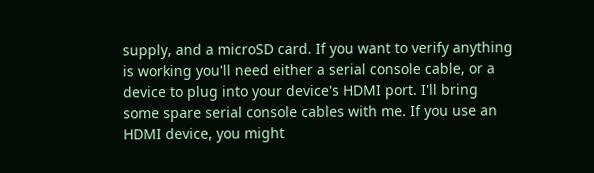supply, and a microSD card. If you want to verify anything is working you'll need either a serial console cable, or a device to plug into your device's HDMI port. I'll bring some spare serial console cables with me. If you use an HDMI device, you might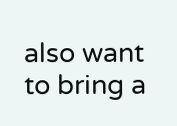also want to bring a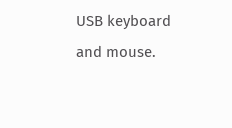USB keyboard and mouse.